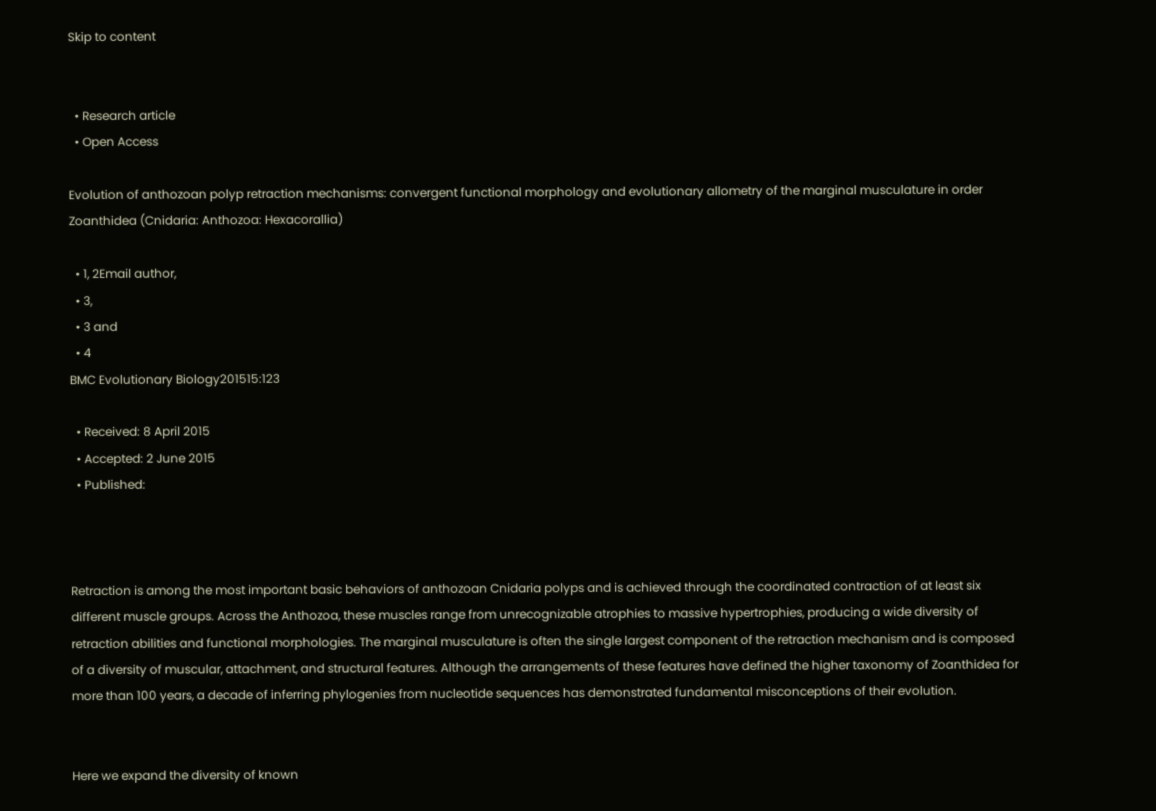Skip to content


  • Research article
  • Open Access

Evolution of anthozoan polyp retraction mechanisms: convergent functional morphology and evolutionary allometry of the marginal musculature in order Zoanthidea (Cnidaria: Anthozoa: Hexacorallia)

  • 1, 2Email author,
  • 3,
  • 3 and
  • 4
BMC Evolutionary Biology201515:123

  • Received: 8 April 2015
  • Accepted: 2 June 2015
  • Published:



Retraction is among the most important basic behaviors of anthozoan Cnidaria polyps and is achieved through the coordinated contraction of at least six different muscle groups. Across the Anthozoa, these muscles range from unrecognizable atrophies to massive hypertrophies, producing a wide diversity of retraction abilities and functional morphologies. The marginal musculature is often the single largest component of the retraction mechanism and is composed of a diversity of muscular, attachment, and structural features. Although the arrangements of these features have defined the higher taxonomy of Zoanthidea for more than 100 years, a decade of inferring phylogenies from nucleotide sequences has demonstrated fundamental misconceptions of their evolution.


Here we expand the diversity of known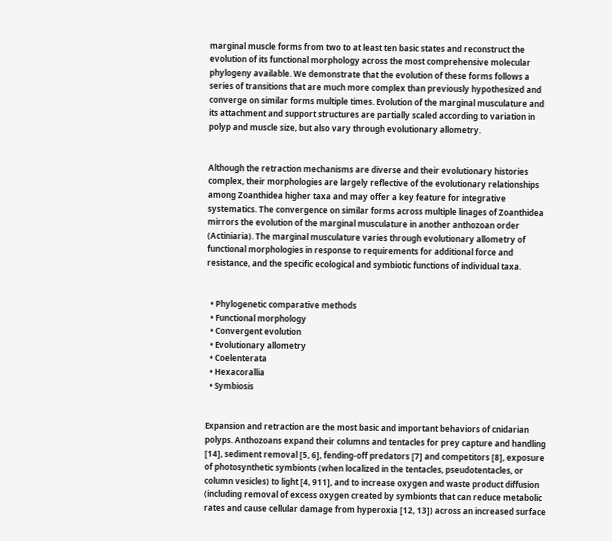marginal muscle forms from two to at least ten basic states and reconstruct the evolution of its functional morphology across the most comprehensive molecular phylogeny available. We demonstrate that the evolution of these forms follows a series of transitions that are much more complex than previously hypothesized and converge on similar forms multiple times. Evolution of the marginal musculature and its attachment and support structures are partially scaled according to variation in polyp and muscle size, but also vary through evolutionary allometry.


Although the retraction mechanisms are diverse and their evolutionary histories complex, their morphologies are largely reflective of the evolutionary relationships among Zoanthidea higher taxa and may offer a key feature for integrative systematics. The convergence on similar forms across multiple linages of Zoanthidea mirrors the evolution of the marginal musculature in another anthozoan order (Actiniaria). The marginal musculature varies through evolutionary allometry of functional morphologies in response to requirements for additional force and resistance, and the specific ecological and symbiotic functions of individual taxa.


  • Phylogenetic comparative methods
  • Functional morphology
  • Convergent evolution
  • Evolutionary allometry
  • Coelenterata
  • Hexacorallia
  • Symbiosis


Expansion and retraction are the most basic and important behaviors of cnidarian polyps. Anthozoans expand their columns and tentacles for prey capture and handling [14], sediment removal [5, 6], fending-off predators [7] and competitors [8], exposure of photosynthetic symbionts (when localized in the tentacles, pseudotentacles, or column vesicles) to light [4, 911], and to increase oxygen and waste product diffusion (including removal of excess oxygen created by symbionts that can reduce metabolic rates and cause cellular damage from hyperoxia [12, 13]) across an increased surface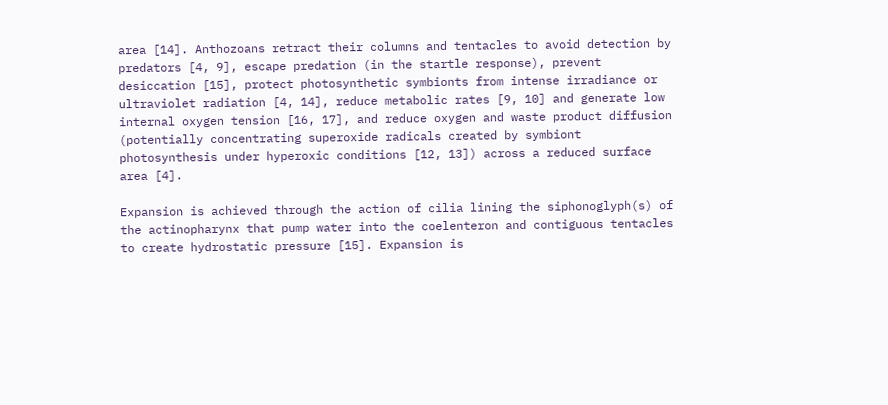area [14]. Anthozoans retract their columns and tentacles to avoid detection by predators [4, 9], escape predation (in the startle response), prevent desiccation [15], protect photosynthetic symbionts from intense irradiance or ultraviolet radiation [4, 14], reduce metabolic rates [9, 10] and generate low internal oxygen tension [16, 17], and reduce oxygen and waste product diffusion (potentially concentrating superoxide radicals created by symbiont photosynthesis under hyperoxic conditions [12, 13]) across a reduced surface area [4].

Expansion is achieved through the action of cilia lining the siphonoglyph(s) of the actinopharynx that pump water into the coelenteron and contiguous tentacles to create hydrostatic pressure [15]. Expansion is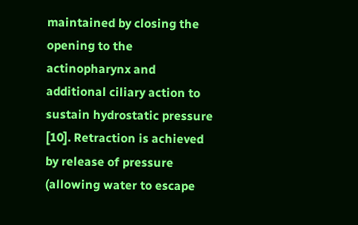maintained by closing the opening to the actinopharynx and additional ciliary action to sustain hydrostatic pressure [10]. Retraction is achieved by release of pressure (allowing water to escape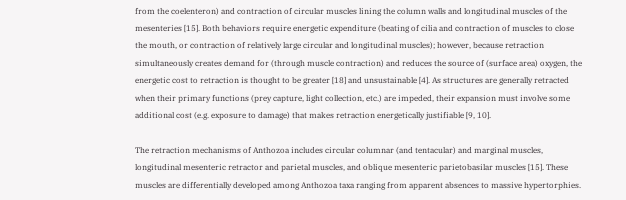from the coelenteron) and contraction of circular muscles lining the column walls and longitudinal muscles of the mesenteries [15]. Both behaviors require energetic expenditure (beating of cilia and contraction of muscles to close the mouth, or contraction of relatively large circular and longitudinal muscles); however, because retraction simultaneously creates demand for (through muscle contraction) and reduces the source of (surface area) oxygen, the energetic cost to retraction is thought to be greater [18] and unsustainable [4]. As structures are generally retracted when their primary functions (prey capture, light collection, etc.) are impeded, their expansion must involve some additional cost (e.g. exposure to damage) that makes retraction energetically justifiable [9, 10].

The retraction mechanisms of Anthozoa includes circular columnar (and tentacular) and marginal muscles, longitudinal mesenteric retractor and parietal muscles, and oblique mesenteric parietobasilar muscles [15]. These muscles are differentially developed among Anthozoa taxa ranging from apparent absences to massive hypertorphies.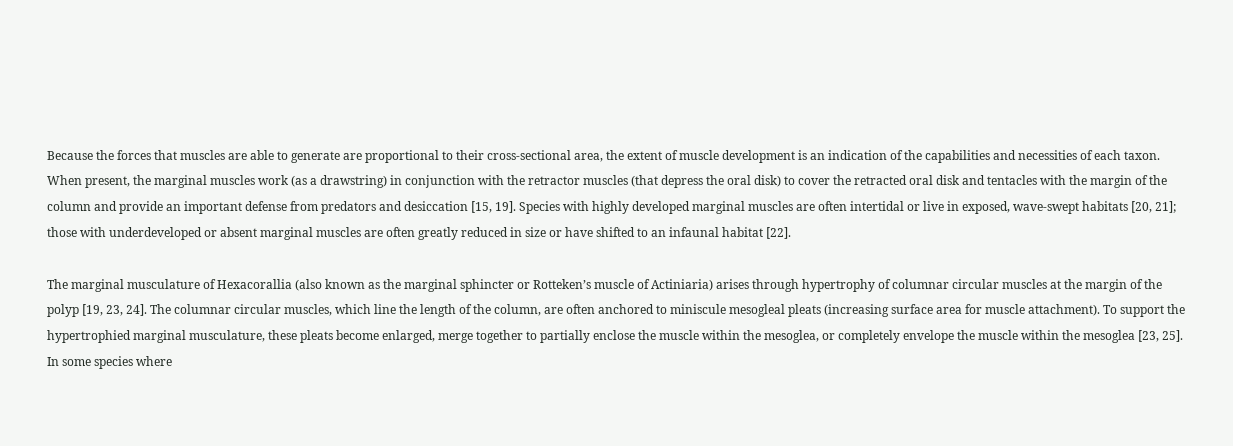Because the forces that muscles are able to generate are proportional to their cross-sectional area, the extent of muscle development is an indication of the capabilities and necessities of each taxon. When present, the marginal muscles work (as a drawstring) in conjunction with the retractor muscles (that depress the oral disk) to cover the retracted oral disk and tentacles with the margin of the column and provide an important defense from predators and desiccation [15, 19]. Species with highly developed marginal muscles are often intertidal or live in exposed, wave-swept habitats [20, 21]; those with underdeveloped or absent marginal muscles are often greatly reduced in size or have shifted to an infaunal habitat [22].

The marginal musculature of Hexacorallia (also known as the marginal sphincter or Rotteken’s muscle of Actiniaria) arises through hypertrophy of columnar circular muscles at the margin of the polyp [19, 23, 24]. The columnar circular muscles, which line the length of the column, are often anchored to miniscule mesogleal pleats (increasing surface area for muscle attachment). To support the hypertrophied marginal musculature, these pleats become enlarged, merge together to partially enclose the muscle within the mesoglea, or completely envelope the muscle within the mesoglea [23, 25]. In some species where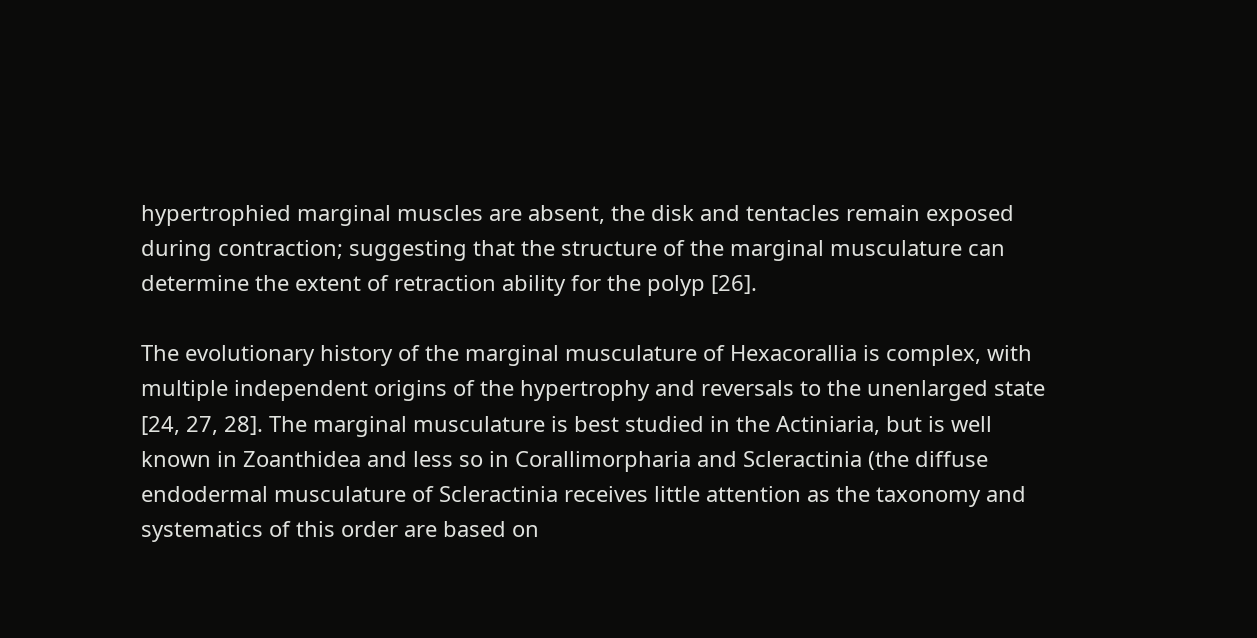hypertrophied marginal muscles are absent, the disk and tentacles remain exposed during contraction; suggesting that the structure of the marginal musculature can determine the extent of retraction ability for the polyp [26].

The evolutionary history of the marginal musculature of Hexacorallia is complex, with multiple independent origins of the hypertrophy and reversals to the unenlarged state [24, 27, 28]. The marginal musculature is best studied in the Actiniaria, but is well known in Zoanthidea and less so in Corallimorpharia and Scleractinia (the diffuse endodermal musculature of Scleractinia receives little attention as the taxonomy and systematics of this order are based on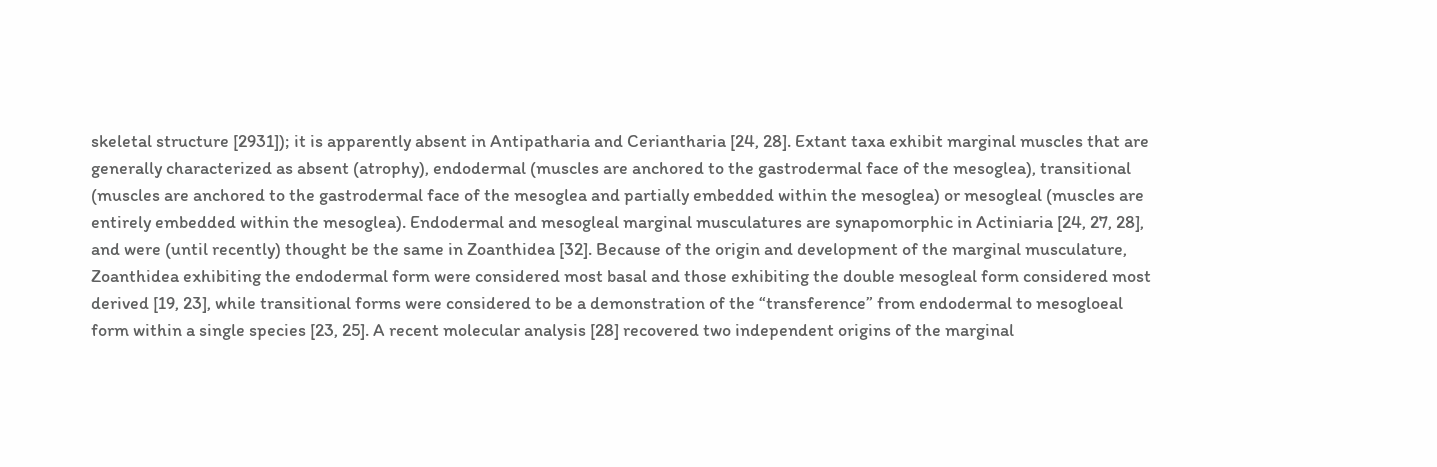skeletal structure [2931]); it is apparently absent in Antipatharia and Ceriantharia [24, 28]. Extant taxa exhibit marginal muscles that are generally characterized as absent (atrophy), endodermal (muscles are anchored to the gastrodermal face of the mesoglea), transitional (muscles are anchored to the gastrodermal face of the mesoglea and partially embedded within the mesoglea) or mesogleal (muscles are entirely embedded within the mesoglea). Endodermal and mesogleal marginal musculatures are synapomorphic in Actiniaria [24, 27, 28], and were (until recently) thought be the same in Zoanthidea [32]. Because of the origin and development of the marginal musculature, Zoanthidea exhibiting the endodermal form were considered most basal and those exhibiting the double mesogleal form considered most derived [19, 23], while transitional forms were considered to be a demonstration of the “transference” from endodermal to mesogloeal form within a single species [23, 25]. A recent molecular analysis [28] recovered two independent origins of the marginal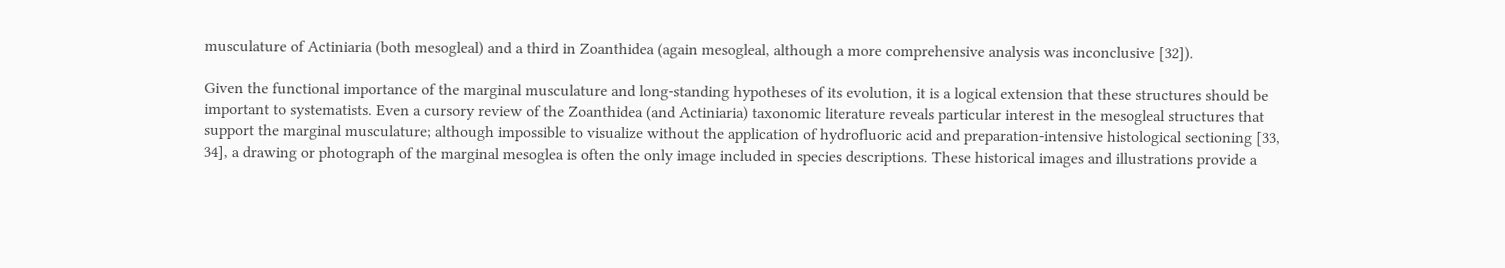musculature of Actiniaria (both mesogleal) and a third in Zoanthidea (again mesogleal, although a more comprehensive analysis was inconclusive [32]).

Given the functional importance of the marginal musculature and long-standing hypotheses of its evolution, it is a logical extension that these structures should be important to systematists. Even a cursory review of the Zoanthidea (and Actiniaria) taxonomic literature reveals particular interest in the mesogleal structures that support the marginal musculature; although impossible to visualize without the application of hydrofluoric acid and preparation-intensive histological sectioning [33, 34], a drawing or photograph of the marginal mesoglea is often the only image included in species descriptions. These historical images and illustrations provide a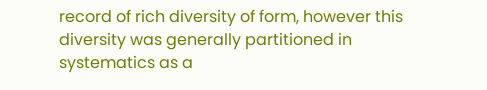record of rich diversity of form, however this diversity was generally partitioned in systematics as a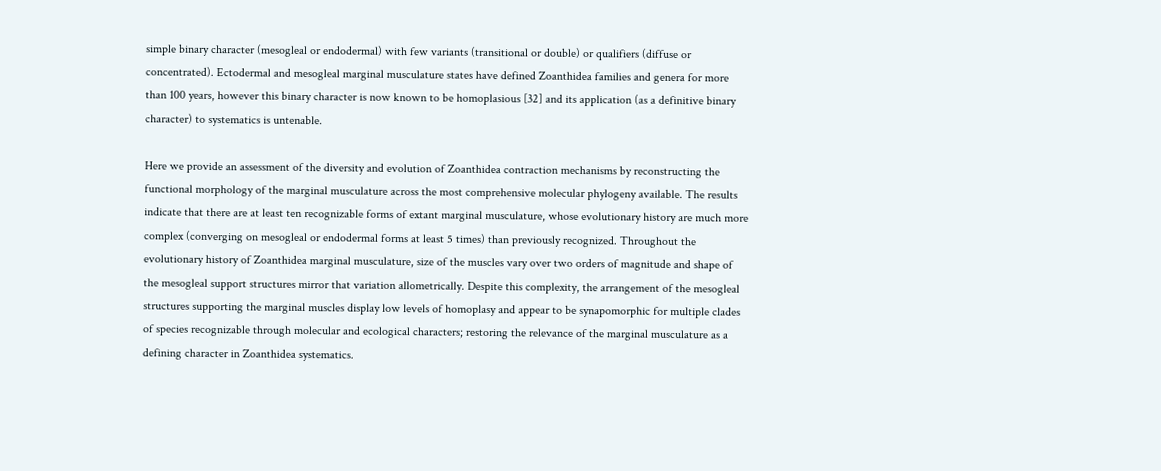simple binary character (mesogleal or endodermal) with few variants (transitional or double) or qualifiers (diffuse or concentrated). Ectodermal and mesogleal marginal musculature states have defined Zoanthidea families and genera for more than 100 years, however this binary character is now known to be homoplasious [32] and its application (as a definitive binary character) to systematics is untenable.

Here we provide an assessment of the diversity and evolution of Zoanthidea contraction mechanisms by reconstructing the functional morphology of the marginal musculature across the most comprehensive molecular phylogeny available. The results indicate that there are at least ten recognizable forms of extant marginal musculature, whose evolutionary history are much more complex (converging on mesogleal or endodermal forms at least 5 times) than previously recognized. Throughout the evolutionary history of Zoanthidea marginal musculature, size of the muscles vary over two orders of magnitude and shape of the mesogleal support structures mirror that variation allometrically. Despite this complexity, the arrangement of the mesogleal structures supporting the marginal muscles display low levels of homoplasy and appear to be synapomorphic for multiple clades of species recognizable through molecular and ecological characters; restoring the relevance of the marginal musculature as a defining character in Zoanthidea systematics.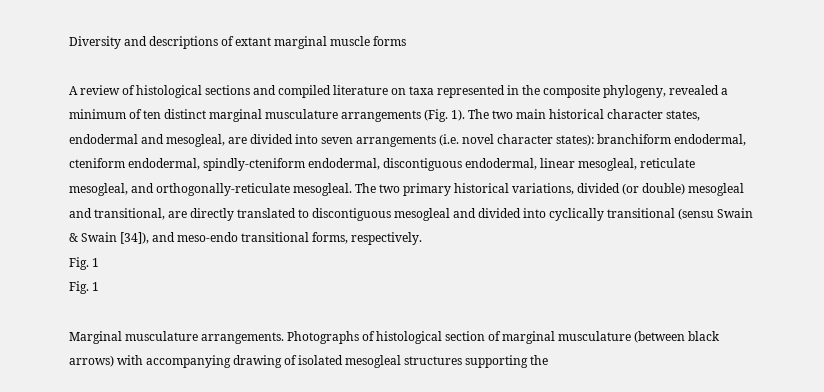Diversity and descriptions of extant marginal muscle forms

A review of histological sections and compiled literature on taxa represented in the composite phylogeny, revealed a minimum of ten distinct marginal musculature arrangements (Fig. 1). The two main historical character states, endodermal and mesogleal, are divided into seven arrangements (i.e. novel character states): branchiform endodermal, cteniform endodermal, spindly-cteniform endodermal, discontiguous endodermal, linear mesogleal, reticulate mesogleal, and orthogonally-reticulate mesogleal. The two primary historical variations, divided (or double) mesogleal and transitional, are directly translated to discontiguous mesogleal and divided into cyclically transitional (sensu Swain & Swain [34]), and meso-endo transitional forms, respectively.
Fig. 1
Fig. 1

Marginal musculature arrangements. Photographs of histological section of marginal musculature (between black arrows) with accompanying drawing of isolated mesogleal structures supporting the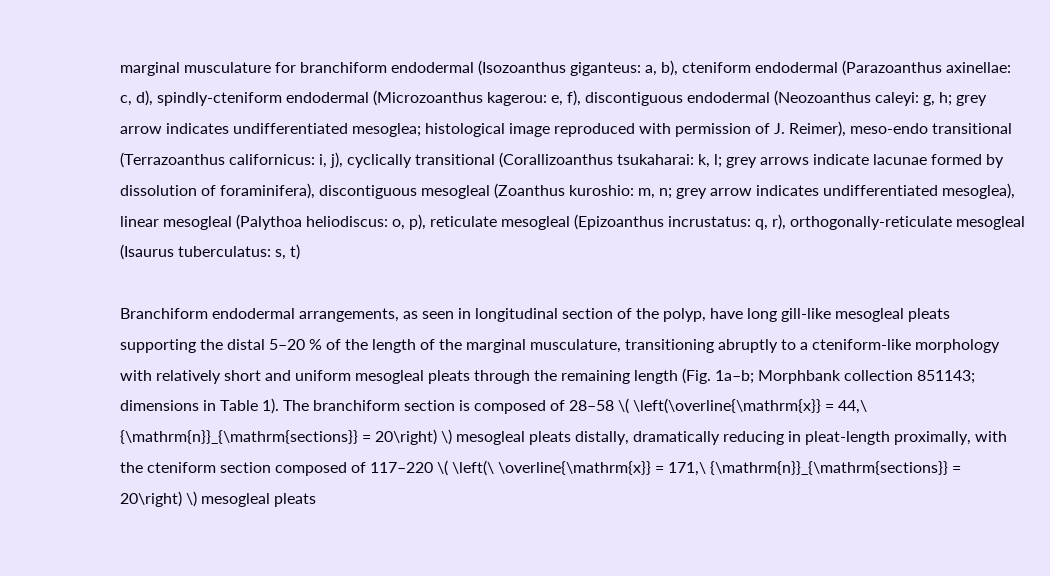marginal musculature for branchiform endodermal (Isozoanthus giganteus: a, b), cteniform endodermal (Parazoanthus axinellae: c, d), spindly-cteniform endodermal (Microzoanthus kagerou: e, f), discontiguous endodermal (Neozoanthus caleyi: g, h; grey arrow indicates undifferentiated mesoglea; histological image reproduced with permission of J. Reimer), meso-endo transitional (Terrazoanthus californicus: i, j), cyclically transitional (Corallizoanthus tsukaharai: k, l; grey arrows indicate lacunae formed by dissolution of foraminifera), discontiguous mesogleal (Zoanthus kuroshio: m, n; grey arrow indicates undifferentiated mesoglea), linear mesogleal (Palythoa heliodiscus: o, p), reticulate mesogleal (Epizoanthus incrustatus: q, r), orthogonally-reticulate mesogleal (Isaurus tuberculatus: s, t)

Branchiform endodermal arrangements, as seen in longitudinal section of the polyp, have long gill-like mesogleal pleats supporting the distal 5–20 % of the length of the marginal musculature, transitioning abruptly to a cteniform-like morphology with relatively short and uniform mesogleal pleats through the remaining length (Fig. 1a–b; Morphbank collection 851143; dimensions in Table 1). The branchiform section is composed of 28–58 \( \left(\overline{\mathrm{x}} = 44,\ {\mathrm{n}}_{\mathrm{sections}} = 20\right) \) mesogleal pleats distally, dramatically reducing in pleat-length proximally, with the cteniform section composed of 117–220 \( \left(\ \overline{\mathrm{x}} = 171,\ {\mathrm{n}}_{\mathrm{sections}} = 20\right) \) mesogleal pleats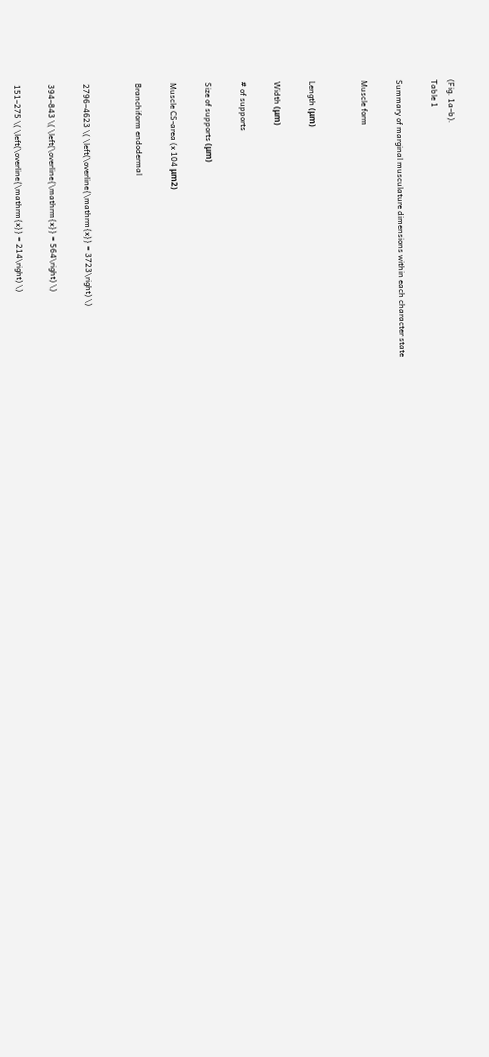(Fig. 1a–b).
Table 1

Summary of marginal musculature dimensions within each character state

Muscle form


Length (μm)

Width (μm)

# of supports

Size of supports (μm)

Muscle CS-area (x 104 μm2)

Branchiform endodermal


2796–4623 \( \left(\overline{\mathrm{x}} = 3723\right) \)

394–843 \( \left(\overline{\mathrm{x}} = 564\right) \)

151–275 \( \left(\overline{\mathrm{x}} = 214\right) \)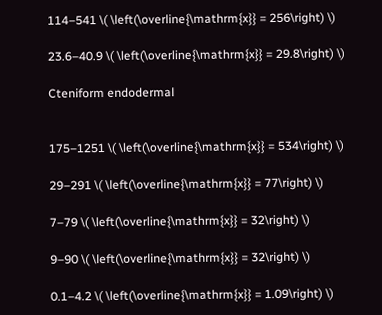114–541 \( \left(\overline{\mathrm{x}} = 256\right) \)

23.6–40.9 \( \left(\overline{\mathrm{x}} = 29.8\right) \)

Cteniform endodermal


175–1251 \( \left(\overline{\mathrm{x}} = 534\right) \)

29–291 \( \left(\overline{\mathrm{x}} = 77\right) \)

7–79 \( \left(\overline{\mathrm{x}} = 32\right) \)

9–90 \( \left(\overline{\mathrm{x}} = 32\right) \)

0.1–4.2 \( \left(\overline{\mathrm{x}} = 1.09\right) \)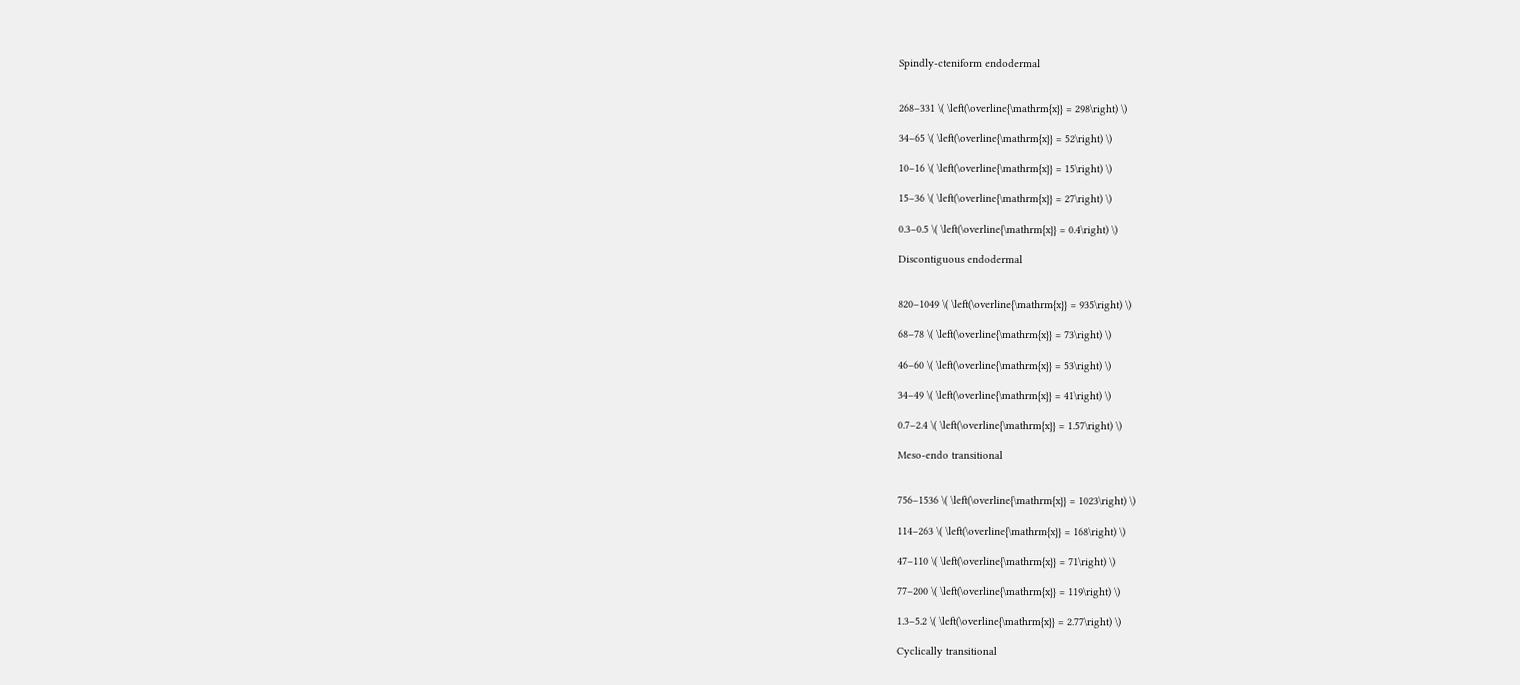Spindly-cteniform endodermal


268–331 \( \left(\overline{\mathrm{x}} = 298\right) \)

34–65 \( \left(\overline{\mathrm{x}} = 52\right) \)

10–16 \( \left(\overline{\mathrm{x}} = 15\right) \)

15–36 \( \left(\overline{\mathrm{x}} = 27\right) \)

0.3–0.5 \( \left(\overline{\mathrm{x}} = 0.4\right) \)

Discontiguous endodermal


820–1049 \( \left(\overline{\mathrm{x}} = 935\right) \)

68–78 \( \left(\overline{\mathrm{x}} = 73\right) \)

46–60 \( \left(\overline{\mathrm{x}} = 53\right) \)

34–49 \( \left(\overline{\mathrm{x}} = 41\right) \)

0.7–2.4 \( \left(\overline{\mathrm{x}} = 1.57\right) \)

Meso-endo transitional


756–1536 \( \left(\overline{\mathrm{x}} = 1023\right) \)

114–263 \( \left(\overline{\mathrm{x}} = 168\right) \)

47–110 \( \left(\overline{\mathrm{x}} = 71\right) \)

77–200 \( \left(\overline{\mathrm{x}} = 119\right) \)

1.3–5.2 \( \left(\overline{\mathrm{x}} = 2.77\right) \)

Cyclically transitional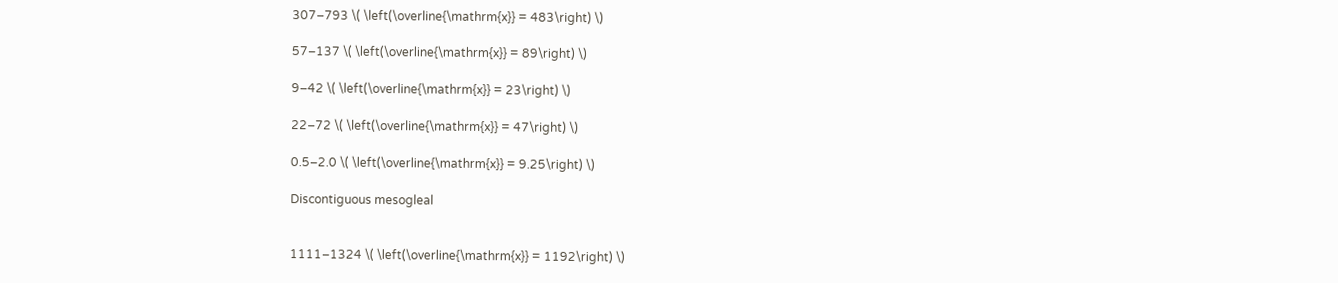307–793 \( \left(\overline{\mathrm{x}} = 483\right) \)

57–137 \( \left(\overline{\mathrm{x}} = 89\right) \)

9–42 \( \left(\overline{\mathrm{x}} = 23\right) \)

22–72 \( \left(\overline{\mathrm{x}} = 47\right) \)

0.5–2.0 \( \left(\overline{\mathrm{x}} = 9.25\right) \)

Discontiguous mesogleal


1111–1324 \( \left(\overline{\mathrm{x}} = 1192\right) \)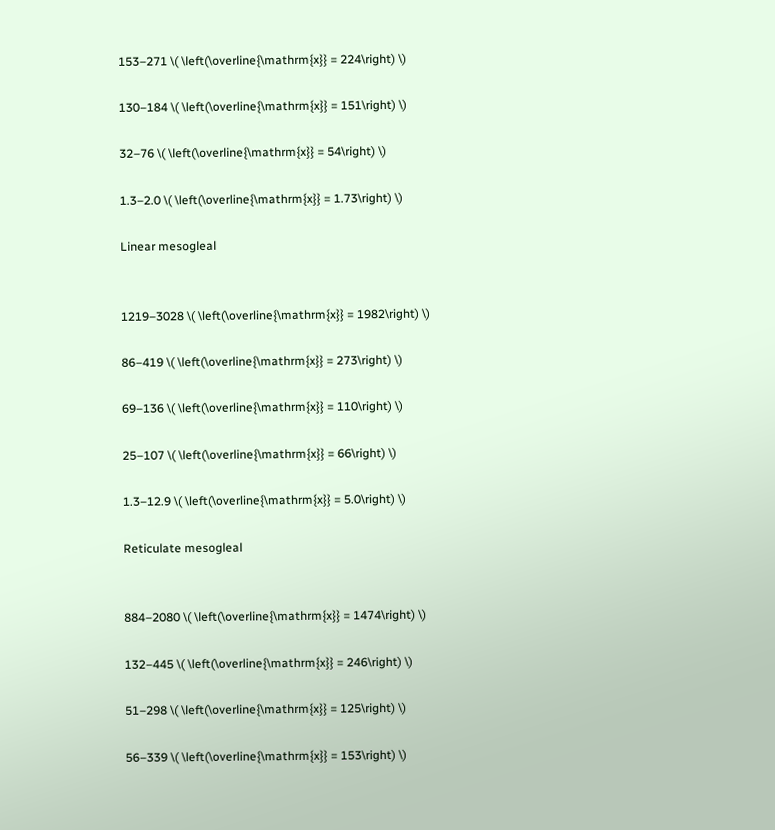153–271 \( \left(\overline{\mathrm{x}} = 224\right) \)

130–184 \( \left(\overline{\mathrm{x}} = 151\right) \)

32–76 \( \left(\overline{\mathrm{x}} = 54\right) \)

1.3–2.0 \( \left(\overline{\mathrm{x}} = 1.73\right) \)

Linear mesogleal


1219–3028 \( \left(\overline{\mathrm{x}} = 1982\right) \)

86–419 \( \left(\overline{\mathrm{x}} = 273\right) \)

69–136 \( \left(\overline{\mathrm{x}} = 110\right) \)

25–107 \( \left(\overline{\mathrm{x}} = 66\right) \)

1.3–12.9 \( \left(\overline{\mathrm{x}} = 5.0\right) \)

Reticulate mesogleal


884–2080 \( \left(\overline{\mathrm{x}} = 1474\right) \)

132–445 \( \left(\overline{\mathrm{x}} = 246\right) \)

51–298 \( \left(\overline{\mathrm{x}} = 125\right) \)

56–339 \( \left(\overline{\mathrm{x}} = 153\right) \)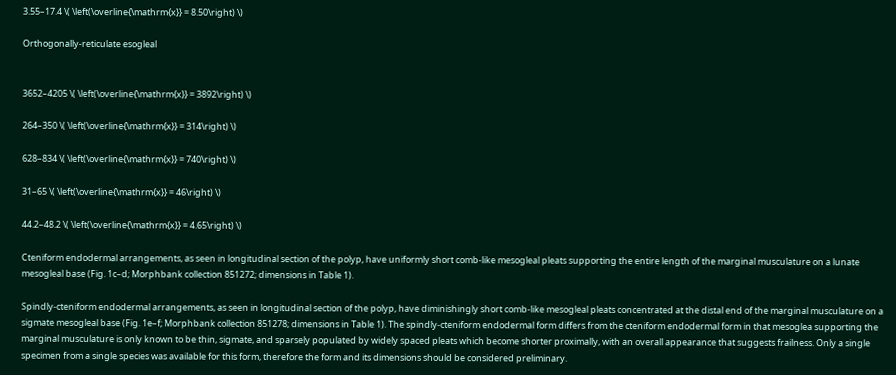3.55–17.4 \( \left(\overline{\mathrm{x}} = 8.50\right) \)

Orthogonally-reticulate esogleal


3652–4205 \( \left(\overline{\mathrm{x}} = 3892\right) \)

264–350 \( \left(\overline{\mathrm{x}} = 314\right) \)

628–834 \( \left(\overline{\mathrm{x}} = 740\right) \)

31–65 \( \left(\overline{\mathrm{x}} = 46\right) \)

44.2–48.2 \( \left(\overline{\mathrm{x}} = 4.65\right) \)

Cteniform endodermal arrangements, as seen in longitudinal section of the polyp, have uniformly short comb-like mesogleal pleats supporting the entire length of the marginal musculature on a lunate mesogleal base (Fig. 1c–d; Morphbank collection 851272; dimensions in Table 1).

Spindly-cteniform endodermal arrangements, as seen in longitudinal section of the polyp, have diminishingly short comb-like mesogleal pleats concentrated at the distal end of the marginal musculature on a sigmate mesogleal base (Fig. 1e–f; Morphbank collection 851278; dimensions in Table 1). The spindly-cteniform endodermal form differs from the cteniform endodermal form in that mesoglea supporting the marginal musculature is only known to be thin, sigmate, and sparsely populated by widely spaced pleats which become shorter proximally, with an overall appearance that suggests frailness. Only a single specimen from a single species was available for this form, therefore the form and its dimensions should be considered preliminary.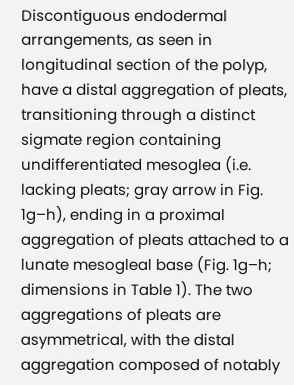Discontiguous endodermal arrangements, as seen in longitudinal section of the polyp, have a distal aggregation of pleats, transitioning through a distinct sigmate region containing undifferentiated mesoglea (i.e. lacking pleats; gray arrow in Fig. 1g–h), ending in a proximal aggregation of pleats attached to a lunate mesogleal base (Fig. 1g–h; dimensions in Table 1). The two aggregations of pleats are asymmetrical, with the distal aggregation composed of notably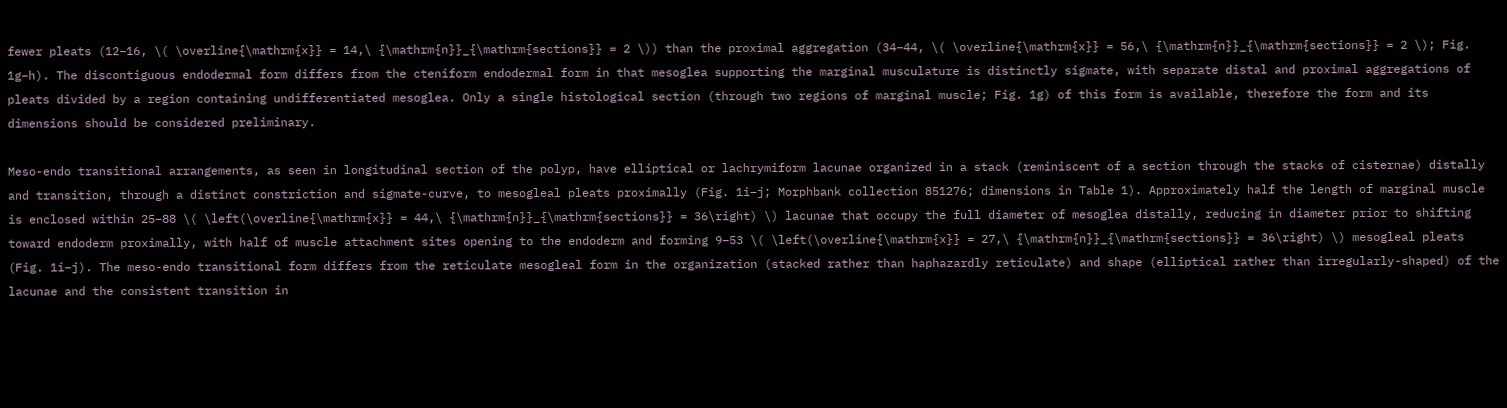fewer pleats (12–16, \( \overline{\mathrm{x}} = 14,\ {\mathrm{n}}_{\mathrm{sections}} = 2 \)) than the proximal aggregation (34–44, \( \overline{\mathrm{x}} = 56,\ {\mathrm{n}}_{\mathrm{sections}} = 2 \); Fig. 1g–h). The discontiguous endodermal form differs from the cteniform endodermal form in that mesoglea supporting the marginal musculature is distinctly sigmate, with separate distal and proximal aggregations of pleats divided by a region containing undifferentiated mesoglea. Only a single histological section (through two regions of marginal muscle; Fig. 1g) of this form is available, therefore the form and its dimensions should be considered preliminary.

Meso-endo transitional arrangements, as seen in longitudinal section of the polyp, have elliptical or lachrymiform lacunae organized in a stack (reminiscent of a section through the stacks of cisternae) distally and transition, through a distinct constriction and sigmate-curve, to mesogleal pleats proximally (Fig. 1i–j; Morphbank collection 851276; dimensions in Table 1). Approximately half the length of marginal muscle is enclosed within 25–88 \( \left(\overline{\mathrm{x}} = 44,\ {\mathrm{n}}_{\mathrm{sections}} = 36\right) \) lacunae that occupy the full diameter of mesoglea distally, reducing in diameter prior to shifting toward endoderm proximally, with half of muscle attachment sites opening to the endoderm and forming 9–53 \( \left(\overline{\mathrm{x}} = 27,\ {\mathrm{n}}_{\mathrm{sections}} = 36\right) \) mesogleal pleats (Fig. 1i–j). The meso-endo transitional form differs from the reticulate mesogleal form in the organization (stacked rather than haphazardly reticulate) and shape (elliptical rather than irregularly-shaped) of the lacunae and the consistent transition in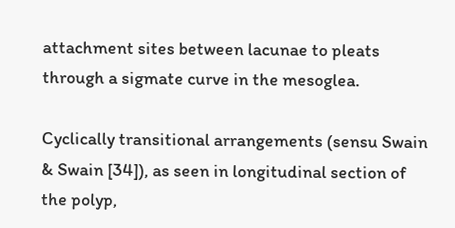attachment sites between lacunae to pleats through a sigmate curve in the mesoglea.

Cyclically transitional arrangements (sensu Swain & Swain [34]), as seen in longitudinal section of the polyp,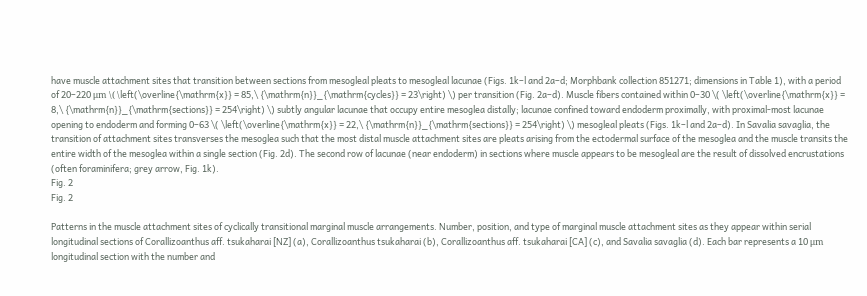have muscle attachment sites that transition between sections from mesogleal pleats to mesogleal lacunae (Figs. 1k–l and 2a–d; Morphbank collection 851271; dimensions in Table 1), with a period of 20–220 μm \( \left(\overline{\mathrm{x}} = 85,\ {\mathrm{n}}_{\mathrm{cycles}} = 23\right) \) per transition (Fig. 2a–d). Muscle fibers contained within 0–30 \( \left(\overline{\mathrm{x}} = 8,\ {\mathrm{n}}_{\mathrm{sections}} = 254\right) \) subtly angular lacunae that occupy entire mesoglea distally; lacunae confined toward endoderm proximally, with proximal-most lacunae opening to endoderm and forming 0–63 \( \left(\overline{\mathrm{x}} = 22,\ {\mathrm{n}}_{\mathrm{sections}} = 254\right) \) mesogleal pleats (Figs. 1k–l and 2a–d). In Savalia savaglia, the transition of attachment sites transverses the mesoglea such that the most distal muscle attachment sites are pleats arising from the ectodermal surface of the mesoglea and the muscle transits the entire width of the mesoglea within a single section (Fig. 2d). The second row of lacunae (near endoderm) in sections where muscle appears to be mesogleal are the result of dissolved encrustations (often foraminifera; grey arrow, Fig. 1k).
Fig. 2
Fig. 2

Patterns in the muscle attachment sites of cyclically transitional marginal muscle arrangements. Number, position, and type of marginal muscle attachment sites as they appear within serial longitudinal sections of Corallizoanthus aff. tsukaharai [NZ] (a), Corallizoanthus tsukaharai (b), Corallizoanthus aff. tsukaharai [CA] (c), and Savalia savaglia (d). Each bar represents a 10 μm longitudinal section with the number and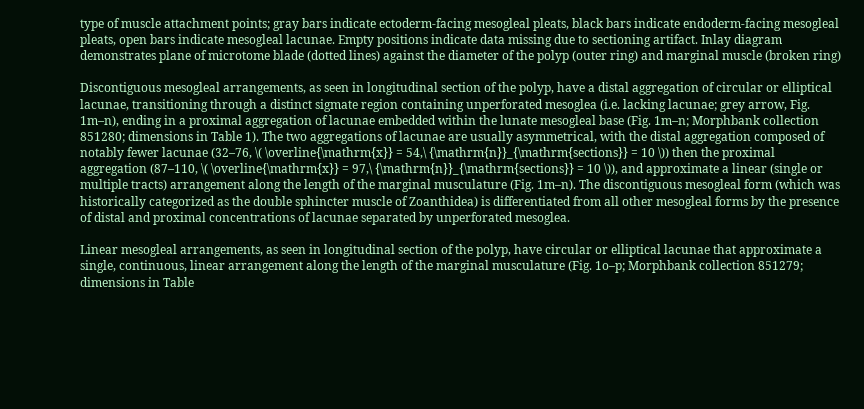type of muscle attachment points; gray bars indicate ectoderm-facing mesogleal pleats, black bars indicate endoderm-facing mesogleal pleats, open bars indicate mesogleal lacunae. Empty positions indicate data missing due to sectioning artifact. Inlay diagram demonstrates plane of microtome blade (dotted lines) against the diameter of the polyp (outer ring) and marginal muscle (broken ring)

Discontiguous mesogleal arrangements, as seen in longitudinal section of the polyp, have a distal aggregation of circular or elliptical lacunae, transitioning through a distinct sigmate region containing unperforated mesoglea (i.e. lacking lacunae; grey arrow, Fig. 1m–n), ending in a proximal aggregation of lacunae embedded within the lunate mesogleal base (Fig. 1m–n; Morphbank collection 851280; dimensions in Table 1). The two aggregations of lacunae are usually asymmetrical, with the distal aggregation composed of notably fewer lacunae (32–76, \( \overline{\mathrm{x}} = 54,\ {\mathrm{n}}_{\mathrm{sections}} = 10 \)) then the proximal aggregation (87–110, \( \overline{\mathrm{x}} = 97,\ {\mathrm{n}}_{\mathrm{sections}} = 10 \)), and approximate a linear (single or multiple tracts) arrangement along the length of the marginal musculature (Fig. 1m–n). The discontiguous mesogleal form (which was historically categorized as the double sphincter muscle of Zoanthidea) is differentiated from all other mesogleal forms by the presence of distal and proximal concentrations of lacunae separated by unperforated mesoglea.

Linear mesogleal arrangements, as seen in longitudinal section of the polyp, have circular or elliptical lacunae that approximate a single, continuous, linear arrangement along the length of the marginal musculature (Fig. 1o–p; Morphbank collection 851279; dimensions in Table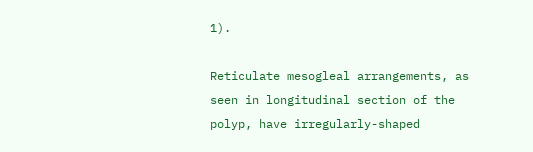1).

Reticulate mesogleal arrangements, as seen in longitudinal section of the polyp, have irregularly-shaped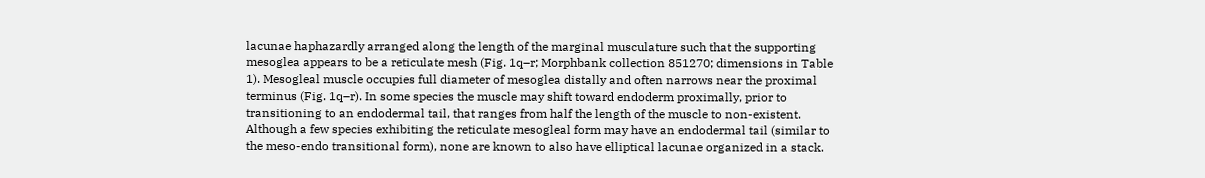lacunae haphazardly arranged along the length of the marginal musculature such that the supporting mesoglea appears to be a reticulate mesh (Fig. 1q–r; Morphbank collection 851270; dimensions in Table 1). Mesogleal muscle occupies full diameter of mesoglea distally and often narrows near the proximal terminus (Fig. 1q–r). In some species the muscle may shift toward endoderm proximally, prior to transitioning to an endodermal tail, that ranges from half the length of the muscle to non-existent. Although a few species exhibiting the reticulate mesogleal form may have an endodermal tail (similar to the meso-endo transitional form), none are known to also have elliptical lacunae organized in a stack.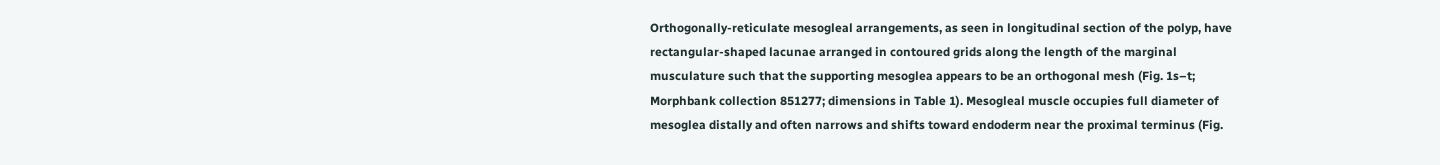Orthogonally-reticulate mesogleal arrangements, as seen in longitudinal section of the polyp, have rectangular-shaped lacunae arranged in contoured grids along the length of the marginal musculature such that the supporting mesoglea appears to be an orthogonal mesh (Fig. 1s–t; Morphbank collection 851277; dimensions in Table 1). Mesogleal muscle occupies full diameter of mesoglea distally and often narrows and shifts toward endoderm near the proximal terminus (Fig.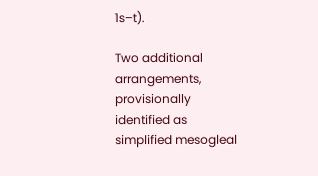1s–t).

Two additional arrangements, provisionally identified as simplified mesogleal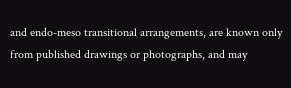and endo-meso transitional arrangements, are known only from published drawings or photographs, and may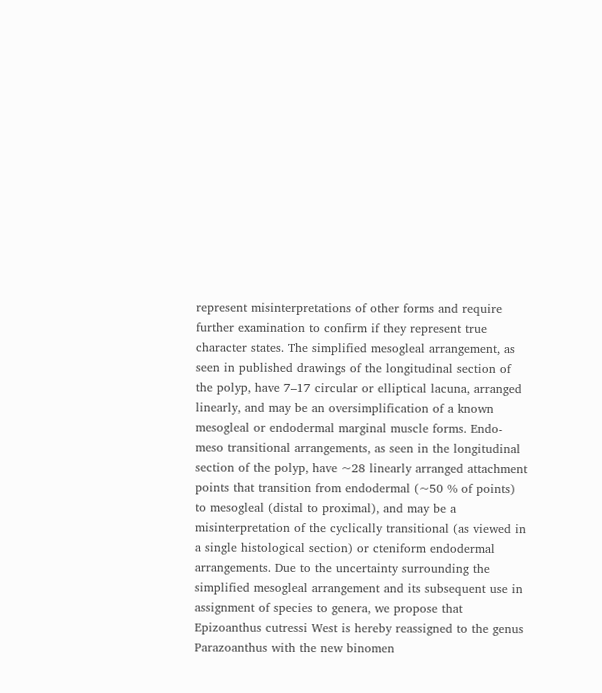represent misinterpretations of other forms and require further examination to confirm if they represent true character states. The simplified mesogleal arrangement, as seen in published drawings of the longitudinal section of the polyp, have 7–17 circular or elliptical lacuna, arranged linearly, and may be an oversimplification of a known mesogleal or endodermal marginal muscle forms. Endo-meso transitional arrangements, as seen in the longitudinal section of the polyp, have ~28 linearly arranged attachment points that transition from endodermal (~50 % of points) to mesogleal (distal to proximal), and may be a misinterpretation of the cyclically transitional (as viewed in a single histological section) or cteniform endodermal arrangements. Due to the uncertainty surrounding the simplified mesogleal arrangement and its subsequent use in assignment of species to genera, we propose that Epizoanthus cutressi West is hereby reassigned to the genus Parazoanthus with the new binomen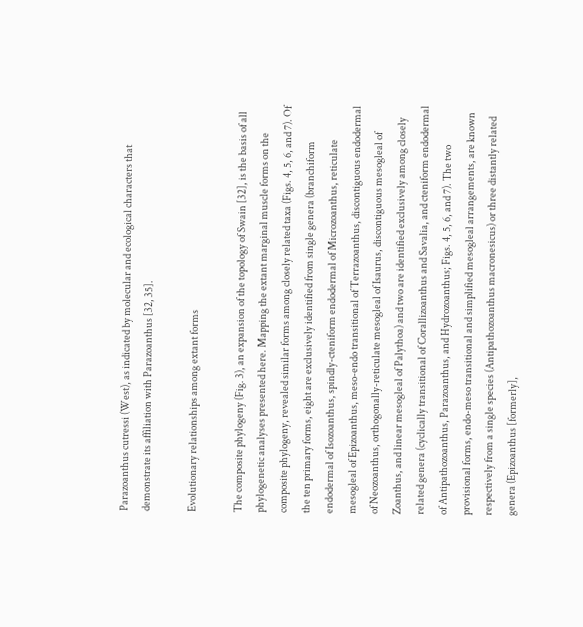Parazoanthus cutressi (West), as indicated by molecular and ecological characters that demonstrate its affiliation with Parazoanthus [32, 35].

Evolutionary relationships among extant forms

The composite phylogeny (Fig. 3), an expansion of the topology of Swain [32], is the basis of all phylogenetic analyses presented here. Mapping the extant marginal muscle forms on the composite phylogeny, revealed similar forms among closely related taxa (Figs. 4, 5, 6, and 7). Of the ten primary forms, eight are exclusively identified from single genera (branchiform endodermal of Isozoanthus, spindly-cteniform endodermal of Microzoanthus, reticulate mesogleal of Epizoanthus, meso-endo transitional of Terrazoanthus, discontiguous endodermal of Neozoanthus, orthogonally-reticulate mesogleal of Isaurus, discontiguous mesogleal of Zoanthus, and linear mesogleal of Palythoa) and two are identified exclusively among closely related genera (cyclically transitional of Corallizoanthus and Savalia, and cteniform endodermal of Antipathozoanthus, Parazoanthus, and Hydrozoanthus; Figs. 4, 5, 6, and 7). The two provisional forms, endo-meso transitional and simplified mesogleal arrangements, are known respectively from a single species (Antipathozoanthus macronesicus) or three distantly related genera (Epizoanthus [formerly],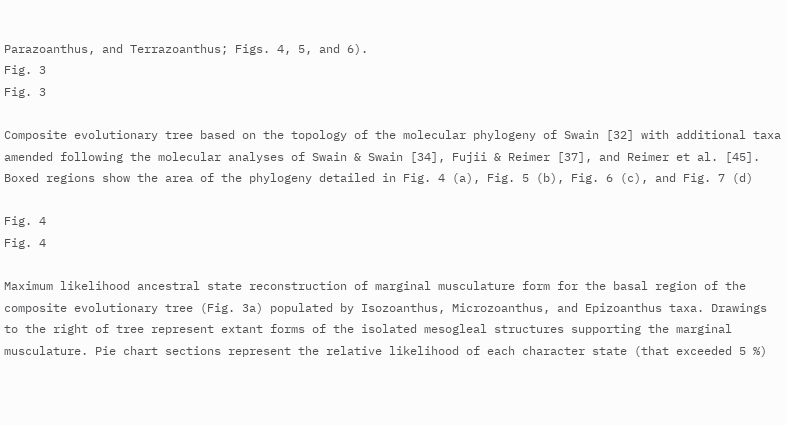Parazoanthus, and Terrazoanthus; Figs. 4, 5, and 6).
Fig. 3
Fig. 3

Composite evolutionary tree based on the topology of the molecular phylogeny of Swain [32] with additional taxa amended following the molecular analyses of Swain & Swain [34], Fujii & Reimer [37], and Reimer et al. [45]. Boxed regions show the area of the phylogeny detailed in Fig. 4 (a), Fig. 5 (b), Fig. 6 (c), and Fig. 7 (d)

Fig. 4
Fig. 4

Maximum likelihood ancestral state reconstruction of marginal musculature form for the basal region of the composite evolutionary tree (Fig. 3a) populated by Isozoanthus, Microzoanthus, and Epizoanthus taxa. Drawings to the right of tree represent extant forms of the isolated mesogleal structures supporting the marginal musculature. Pie chart sections represent the relative likelihood of each character state (that exceeded 5 %)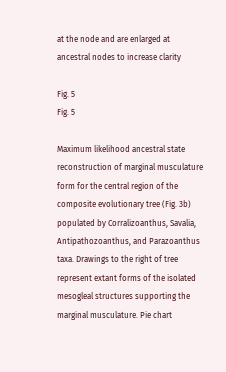at the node and are enlarged at ancestral nodes to increase clarity

Fig. 5
Fig. 5

Maximum likelihood ancestral state reconstruction of marginal musculature form for the central region of the composite evolutionary tree (Fig. 3b) populated by Corralizoanthus, Savalia, Antipathozoanthus, and Parazoanthus taxa. Drawings to the right of tree represent extant forms of the isolated mesogleal structures supporting the marginal musculature. Pie chart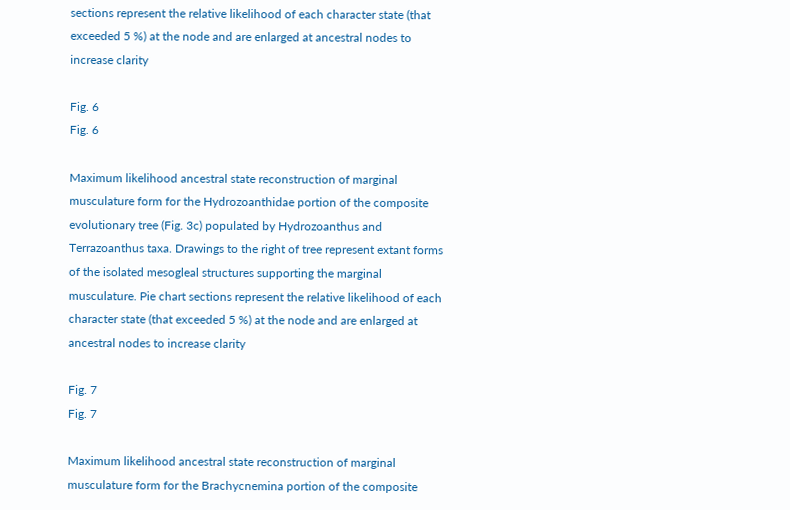sections represent the relative likelihood of each character state (that exceeded 5 %) at the node and are enlarged at ancestral nodes to increase clarity

Fig. 6
Fig. 6

Maximum likelihood ancestral state reconstruction of marginal musculature form for the Hydrozoanthidae portion of the composite evolutionary tree (Fig. 3c) populated by Hydrozoanthus and Terrazoanthus taxa. Drawings to the right of tree represent extant forms of the isolated mesogleal structures supporting the marginal musculature. Pie chart sections represent the relative likelihood of each character state (that exceeded 5 %) at the node and are enlarged at ancestral nodes to increase clarity

Fig. 7
Fig. 7

Maximum likelihood ancestral state reconstruction of marginal musculature form for the Brachycnemina portion of the composite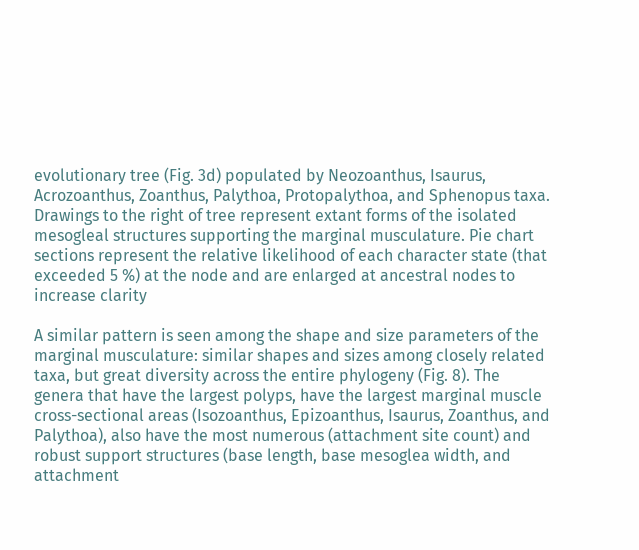evolutionary tree (Fig. 3d) populated by Neozoanthus, Isaurus, Acrozoanthus, Zoanthus, Palythoa, Protopalythoa, and Sphenopus taxa. Drawings to the right of tree represent extant forms of the isolated mesogleal structures supporting the marginal musculature. Pie chart sections represent the relative likelihood of each character state (that exceeded 5 %) at the node and are enlarged at ancestral nodes to increase clarity

A similar pattern is seen among the shape and size parameters of the marginal musculature: similar shapes and sizes among closely related taxa, but great diversity across the entire phylogeny (Fig. 8). The genera that have the largest polyps, have the largest marginal muscle cross-sectional areas (Isozoanthus, Epizoanthus, Isaurus, Zoanthus, and Palythoa), also have the most numerous (attachment site count) and robust support structures (base length, base mesoglea width, and attachment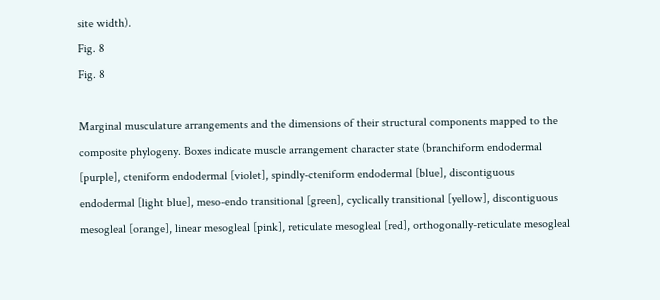site width).
Fig. 8
Fig. 8

Marginal musculature arrangements and the dimensions of their structural components mapped to the composite phylogeny. Boxes indicate muscle arrangement character state (branchiform endodermal [purple], cteniform endodermal [violet], spindly-cteniform endodermal [blue], discontiguous endodermal [light blue], meso-endo transitional [green], cyclically transitional [yellow], discontiguous mesogleal [orange], linear mesogleal [pink], reticulate mesogleal [red], orthogonally-reticulate mesogleal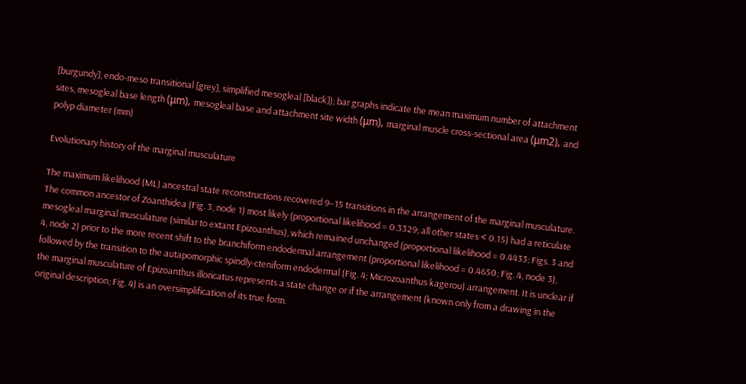[burgundy], endo-meso transitional [grey], simplified mesogleal [black]); bar graphs indicate the mean maximum number of attachment sites, mesogleal base length (μm), mesogleal base and attachment site width (μm), marginal muscle cross-sectional area (μm2), and polyp diameter (mm)

Evolutionary history of the marginal musculature

The maximum likelihood (ML) ancestral state reconstructions recovered 9–15 transitions in the arrangement of the marginal musculature. The common ancestor of Zoanthidea (Fig. 3, node 1) most likely (proportional likelihood = 0.3329; all other states < 0.15) had a reticulate mesogleal marginal musculature (similar to extant Epizoanthus), which remained unchanged (proportional likelihood = 0.4433; Figs. 3 and 4, node 2) prior to the more recent shift to the branchiform endodermal arrangement (proportional likelihood = 0.4650; Fig. 4, node 3), followed by the transition to the autapomorphic spindly-cteniform endodermal (Fig. 4; Microzoanthus kagerou) arrangement. It is unclear if the marginal musculature of Epizoanthus illoricatus represents a state change or if the arrangement (known only from a drawing in the original description; Fig. 4) is an oversimplification of its true form.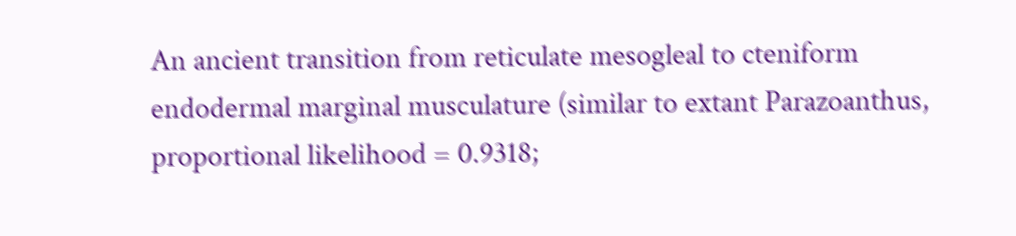An ancient transition from reticulate mesogleal to cteniform endodermal marginal musculature (similar to extant Parazoanthus, proportional likelihood = 0.9318;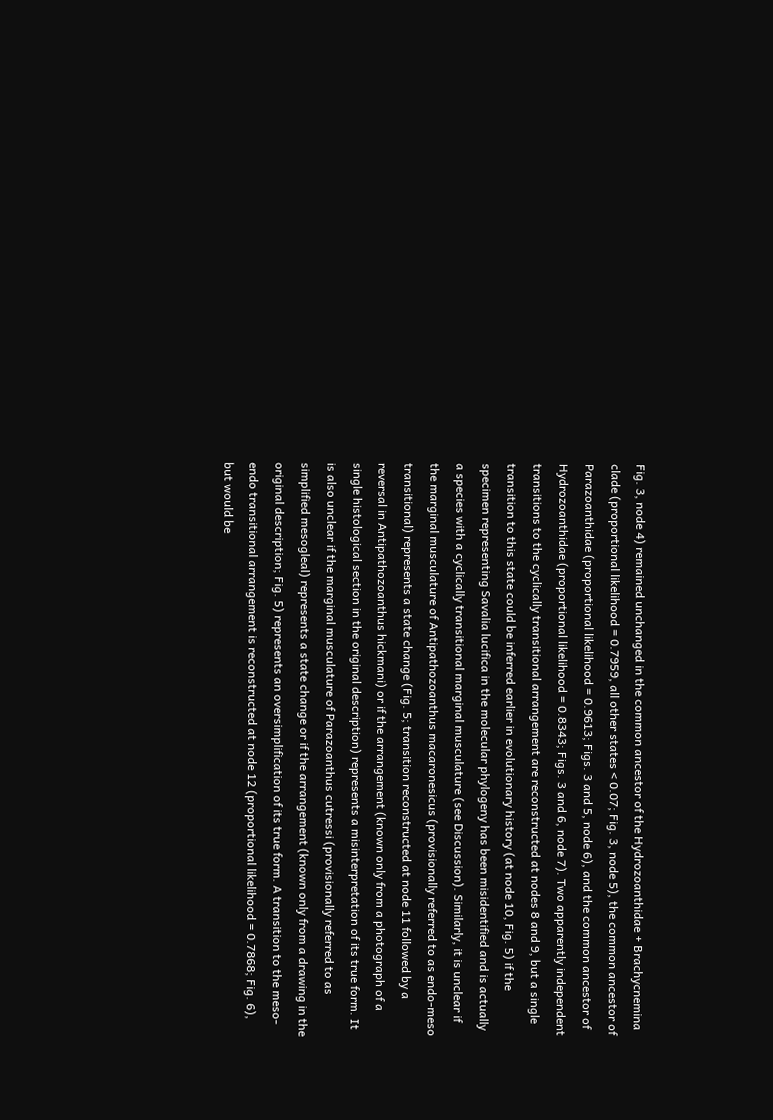Fig. 3, node 4) remained unchanged in the common ancestor of the Hydrozoanthidae + Brachycnemina clade (proportional likelihood = 0.7959, all other states < 0.07; Fig. 3, node 5), the common ancestor of Parazoanthidae (proportional likelihood = 0.9613; Figs. 3 and 5, node 6), and the common ancestor of Hydrozoanthidae (proportional likelihood = 0.8343; Figs. 3 and 6, node 7). Two apparently independent transitions to the cyclically transitional arrangement are reconstructed at nodes 8 and 9, but a single transition to this state could be inferred earlier in evolutionary history (at node 10, Fig. 5) if the specimen representing Savalia lucifica in the molecular phylogeny has been misidentified and is actually a species with a cyclically transitional marginal musculature (see Discussion). Similarly, it is unclear if the marginal musculature of Antipathozoanthus macaronesicus (provisionally referred to as endo-meso transitional) represents a state change (Fig. 5; transition reconstructed at node 11 followed by a reversal in Antipathozoanthus hickmani) or if the arrangement (known only from a photograph of a single histological section in the original description) represents a misinterpretation of its true form. It is also unclear if the marginal musculature of Parazoanthus cutressi (provisionally referred to as simplified mesogleal) represents a state change or if the arrangement (known only from a drawing in the original description; Fig. 5) represents an oversimplification of its true form. A transition to the meso-endo transitional arrangement is reconstructed at node 12 (proportional likelihood = 0.7868; Fig. 6), but would be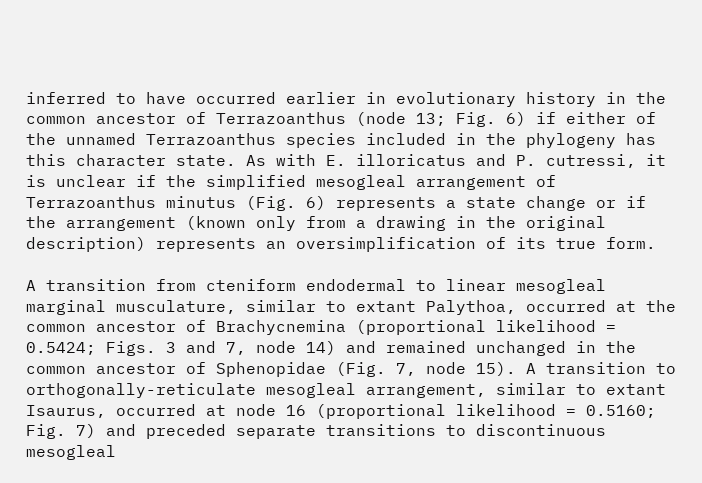inferred to have occurred earlier in evolutionary history in the common ancestor of Terrazoanthus (node 13; Fig. 6) if either of the unnamed Terrazoanthus species included in the phylogeny has this character state. As with E. illoricatus and P. cutressi, it is unclear if the simplified mesogleal arrangement of Terrazoanthus minutus (Fig. 6) represents a state change or if the arrangement (known only from a drawing in the original description) represents an oversimplification of its true form.

A transition from cteniform endodermal to linear mesogleal marginal musculature, similar to extant Palythoa, occurred at the common ancestor of Brachycnemina (proportional likelihood = 0.5424; Figs. 3 and 7, node 14) and remained unchanged in the common ancestor of Sphenopidae (Fig. 7, node 15). A transition to orthogonally-reticulate mesogleal arrangement, similar to extant Isaurus, occurred at node 16 (proportional likelihood = 0.5160; Fig. 7) and preceded separate transitions to discontinuous mesogleal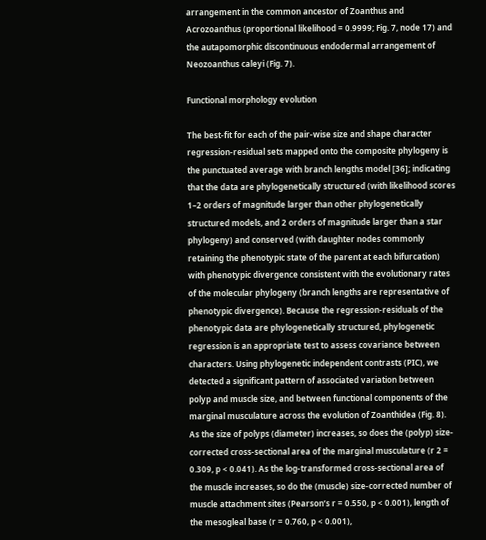arrangement in the common ancestor of Zoanthus and Acrozoanthus (proportional likelihood = 0.9999; Fig. 7, node 17) and the autapomorphic discontinuous endodermal arrangement of Neozoanthus caleyi (Fig. 7).

Functional morphology evolution

The best-fit for each of the pair-wise size and shape character regression-residual sets mapped onto the composite phylogeny is the punctuated average with branch lengths model [36]; indicating that the data are phylogenetically structured (with likelihood scores 1–2 orders of magnitude larger than other phylogenetically structured models, and 2 orders of magnitude larger than a star phylogeny) and conserved (with daughter nodes commonly retaining the phenotypic state of the parent at each bifurcation) with phenotypic divergence consistent with the evolutionary rates of the molecular phylogeny (branch lengths are representative of phenotypic divergence). Because the regression-residuals of the phenotypic data are phylogenetically structured, phylogenetic regression is an appropriate test to assess covariance between characters. Using phylogenetic independent contrasts (PIC), we detected a significant pattern of associated variation between polyp and muscle size, and between functional components of the marginal musculature across the evolution of Zoanthidea (Fig. 8). As the size of polyps (diameter) increases, so does the (polyp) size-corrected cross-sectional area of the marginal musculature (r 2 = 0.309, p < 0.041). As the log-transformed cross-sectional area of the muscle increases, so do the (muscle) size-corrected number of muscle attachment sites (Pearson’s r = 0.550, p < 0.001), length of the mesogleal base (r = 0.760, p < 0.001),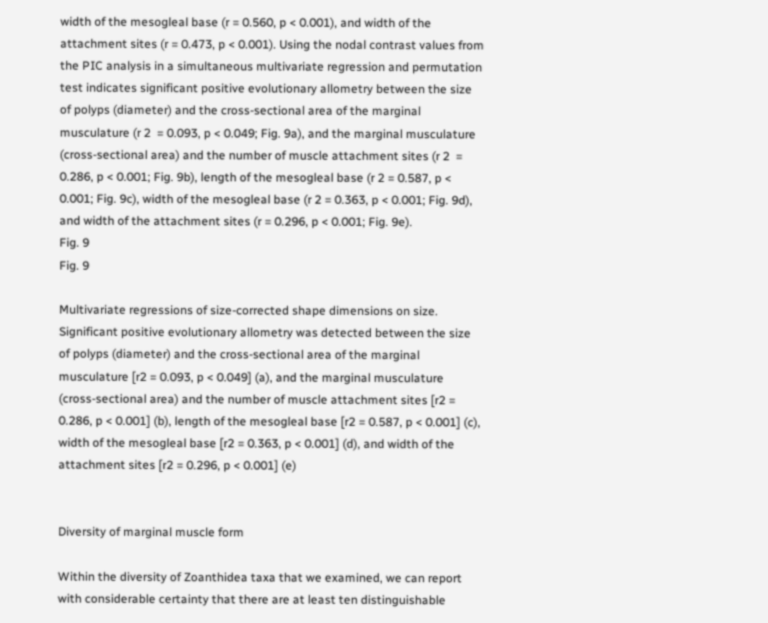width of the mesogleal base (r = 0.560, p < 0.001), and width of the attachment sites (r = 0.473, p < 0.001). Using the nodal contrast values from the PIC analysis in a simultaneous multivariate regression and permutation test indicates significant positive evolutionary allometry between the size of polyps (diameter) and the cross-sectional area of the marginal musculature (r 2  = 0.093, p < 0.049; Fig. 9a), and the marginal musculature (cross-sectional area) and the number of muscle attachment sites (r 2  = 0.286, p < 0.001; Fig. 9b), length of the mesogleal base (r 2 = 0.587, p < 0.001; Fig. 9c), width of the mesogleal base (r 2 = 0.363, p < 0.001; Fig. 9d), and width of the attachment sites (r = 0.296, p < 0.001; Fig. 9e).
Fig. 9
Fig. 9

Multivariate regressions of size-corrected shape dimensions on size. Significant positive evolutionary allometry was detected between the size of polyps (diameter) and the cross-sectional area of the marginal musculature [r2 = 0.093, p < 0.049] (a), and the marginal musculature (cross-sectional area) and the number of muscle attachment sites [r2 = 0.286, p < 0.001] (b), length of the mesogleal base [r2 = 0.587, p < 0.001] (c), width of the mesogleal base [r2 = 0.363, p < 0.001] (d), and width of the attachment sites [r2 = 0.296, p < 0.001] (e)


Diversity of marginal muscle form

Within the diversity of Zoanthidea taxa that we examined, we can report with considerable certainty that there are at least ten distinguishable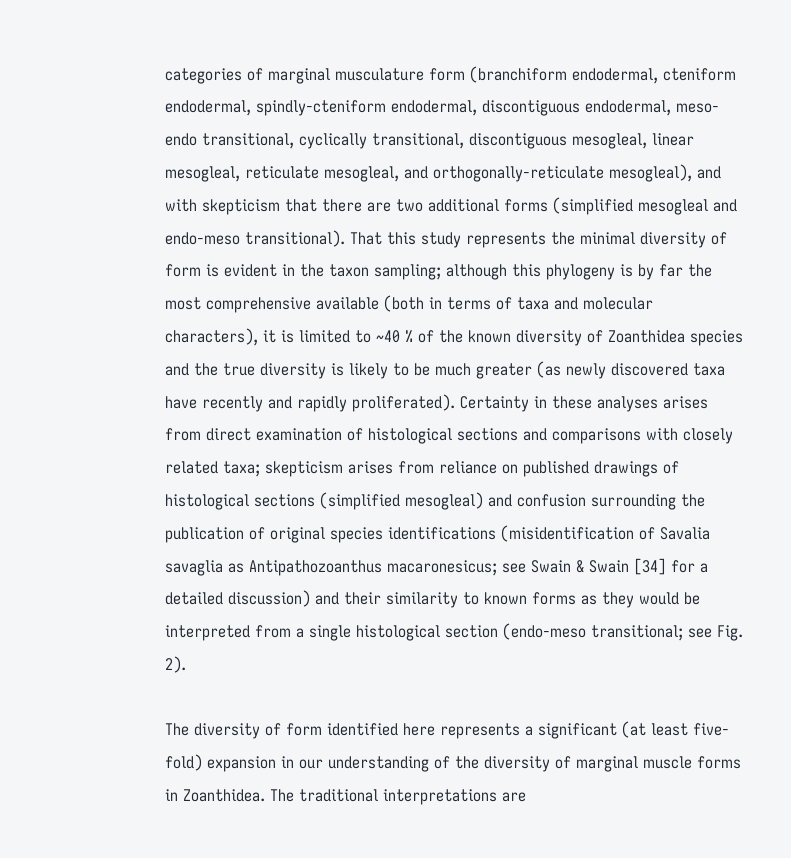categories of marginal musculature form (branchiform endodermal, cteniform endodermal, spindly-cteniform endodermal, discontiguous endodermal, meso-endo transitional, cyclically transitional, discontiguous mesogleal, linear mesogleal, reticulate mesogleal, and orthogonally-reticulate mesogleal), and with skepticism that there are two additional forms (simplified mesogleal and endo-meso transitional). That this study represents the minimal diversity of form is evident in the taxon sampling; although this phylogeny is by far the most comprehensive available (both in terms of taxa and molecular characters), it is limited to ~40 % of the known diversity of Zoanthidea species and the true diversity is likely to be much greater (as newly discovered taxa have recently and rapidly proliferated). Certainty in these analyses arises from direct examination of histological sections and comparisons with closely related taxa; skepticism arises from reliance on published drawings of histological sections (simplified mesogleal) and confusion surrounding the publication of original species identifications (misidentification of Savalia savaglia as Antipathozoanthus macaronesicus; see Swain & Swain [34] for a detailed discussion) and their similarity to known forms as they would be interpreted from a single histological section (endo-meso transitional; see Fig. 2).

The diversity of form identified here represents a significant (at least five-fold) expansion in our understanding of the diversity of marginal muscle forms in Zoanthidea. The traditional interpretations are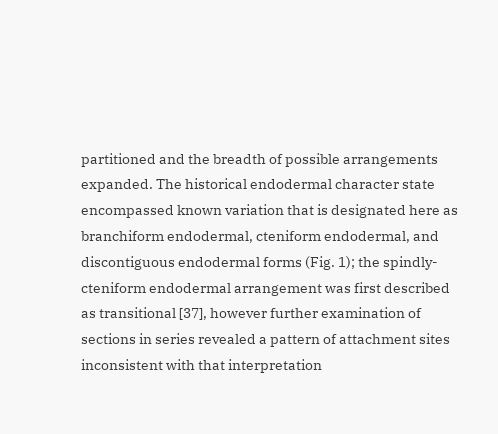partitioned and the breadth of possible arrangements expanded. The historical endodermal character state encompassed known variation that is designated here as branchiform endodermal, cteniform endodermal, and discontiguous endodermal forms (Fig. 1); the spindly-cteniform endodermal arrangement was first described as transitional [37], however further examination of sections in series revealed a pattern of attachment sites inconsistent with that interpretation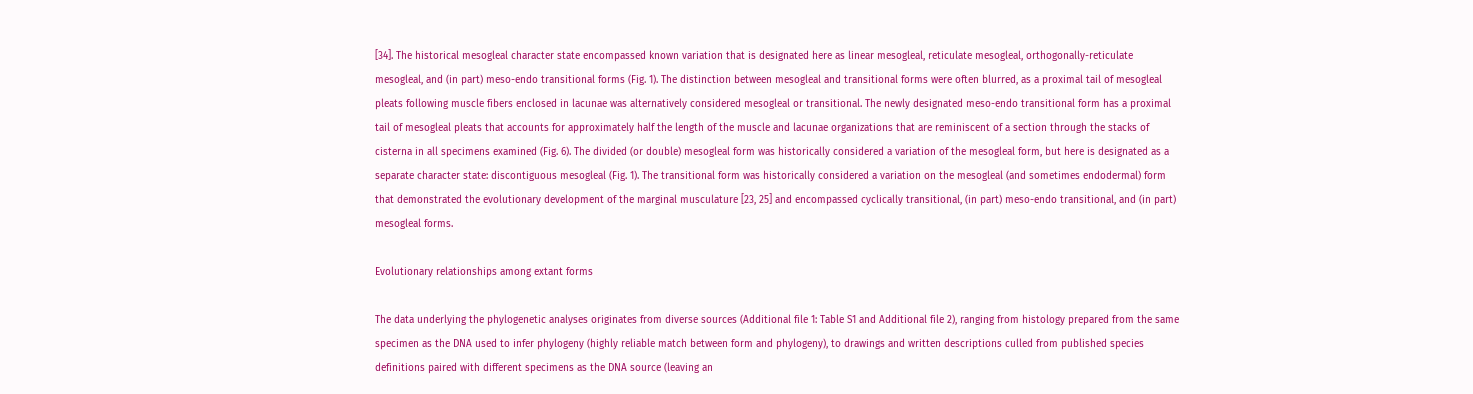[34]. The historical mesogleal character state encompassed known variation that is designated here as linear mesogleal, reticulate mesogleal, orthogonally-reticulate mesogleal, and (in part) meso-endo transitional forms (Fig. 1). The distinction between mesogleal and transitional forms were often blurred, as a proximal tail of mesogleal pleats following muscle fibers enclosed in lacunae was alternatively considered mesogleal or transitional. The newly designated meso-endo transitional form has a proximal tail of mesogleal pleats that accounts for approximately half the length of the muscle and lacunae organizations that are reminiscent of a section through the stacks of cisterna in all specimens examined (Fig. 6). The divided (or double) mesogleal form was historically considered a variation of the mesogleal form, but here is designated as a separate character state: discontiguous mesogleal (Fig. 1). The transitional form was historically considered a variation on the mesogleal (and sometimes endodermal) form that demonstrated the evolutionary development of the marginal musculature [23, 25] and encompassed cyclically transitional, (in part) meso-endo transitional, and (in part) mesogleal forms.

Evolutionary relationships among extant forms

The data underlying the phylogenetic analyses originates from diverse sources (Additional file 1: Table S1 and Additional file 2), ranging from histology prepared from the same specimen as the DNA used to infer phylogeny (highly reliable match between form and phylogeny), to drawings and written descriptions culled from published species definitions paired with different specimens as the DNA source (leaving an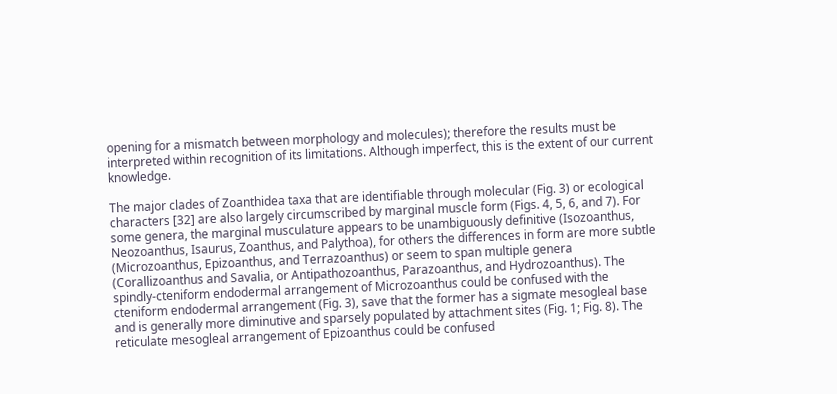opening for a mismatch between morphology and molecules); therefore the results must be interpreted within recognition of its limitations. Although imperfect, this is the extent of our current knowledge.

The major clades of Zoanthidea taxa that are identifiable through molecular (Fig. 3) or ecological characters [32] are also largely circumscribed by marginal muscle form (Figs. 4, 5, 6, and 7). For some genera, the marginal musculature appears to be unambiguously definitive (Isozoanthus, Neozoanthus, Isaurus, Zoanthus, and Palythoa), for others the differences in form are more subtle (Microzoanthus, Epizoanthus, and Terrazoanthus) or seem to span multiple genera (Corallizoanthus and Savalia, or Antipathozoanthus, Parazoanthus, and Hydrozoanthus). The spindly-cteniform endodermal arrangement of Microzoanthus could be confused with the cteniform endodermal arrangement (Fig. 3), save that the former has a sigmate mesogleal base and is generally more diminutive and sparsely populated by attachment sites (Fig. 1; Fig. 8). The reticulate mesogleal arrangement of Epizoanthus could be confused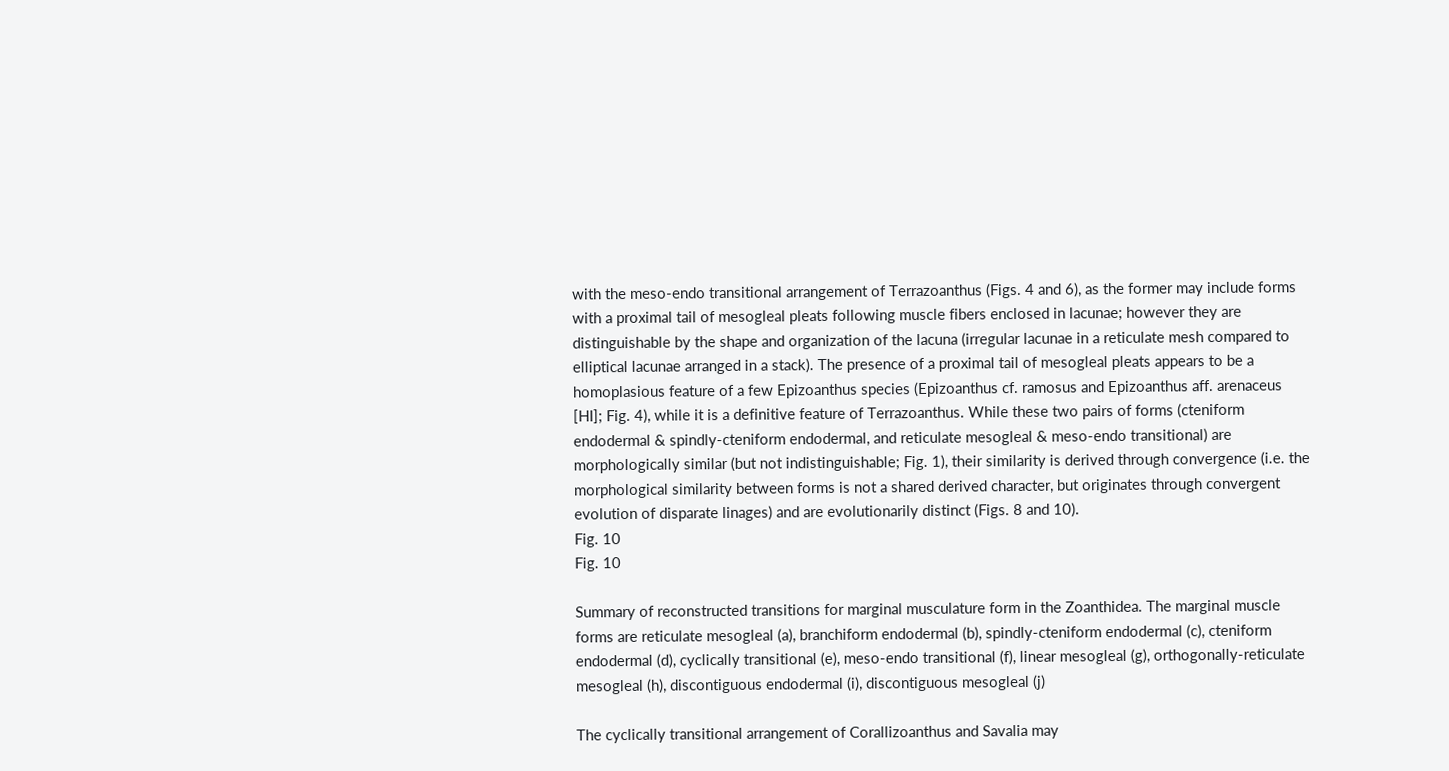with the meso-endo transitional arrangement of Terrazoanthus (Figs. 4 and 6), as the former may include forms with a proximal tail of mesogleal pleats following muscle fibers enclosed in lacunae; however they are distinguishable by the shape and organization of the lacuna (irregular lacunae in a reticulate mesh compared to elliptical lacunae arranged in a stack). The presence of a proximal tail of mesogleal pleats appears to be a homoplasious feature of a few Epizoanthus species (Epizoanthus cf. ramosus and Epizoanthus aff. arenaceus [HI]; Fig. 4), while it is a definitive feature of Terrazoanthus. While these two pairs of forms (cteniform endodermal & spindly-cteniform endodermal, and reticulate mesogleal & meso-endo transitional) are morphologically similar (but not indistinguishable; Fig. 1), their similarity is derived through convergence (i.e. the morphological similarity between forms is not a shared derived character, but originates through convergent evolution of disparate linages) and are evolutionarily distinct (Figs. 8 and 10).
Fig. 10
Fig. 10

Summary of reconstructed transitions for marginal musculature form in the Zoanthidea. The marginal muscle forms are reticulate mesogleal (a), branchiform endodermal (b), spindly-cteniform endodermal (c), cteniform endodermal (d), cyclically transitional (e), meso-endo transitional (f), linear mesogleal (g), orthogonally-reticulate mesogleal (h), discontiguous endodermal (i), discontiguous mesogleal (j)

The cyclically transitional arrangement of Corallizoanthus and Savalia may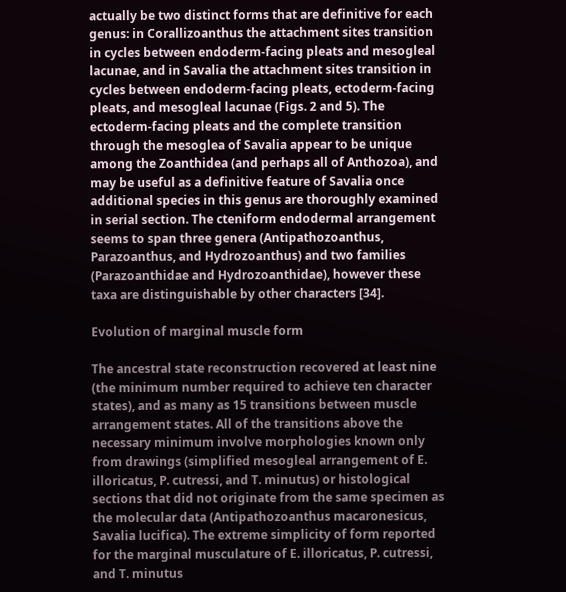actually be two distinct forms that are definitive for each genus: in Corallizoanthus the attachment sites transition in cycles between endoderm-facing pleats and mesogleal lacunae, and in Savalia the attachment sites transition in cycles between endoderm-facing pleats, ectoderm-facing pleats, and mesogleal lacunae (Figs. 2 and 5). The ectoderm-facing pleats and the complete transition through the mesoglea of Savalia appear to be unique among the Zoanthidea (and perhaps all of Anthozoa), and may be useful as a definitive feature of Savalia once additional species in this genus are thoroughly examined in serial section. The cteniform endodermal arrangement seems to span three genera (Antipathozoanthus, Parazoanthus, and Hydrozoanthus) and two families (Parazoanthidae and Hydrozoanthidae), however these taxa are distinguishable by other characters [34].

Evolution of marginal muscle form

The ancestral state reconstruction recovered at least nine (the minimum number required to achieve ten character states), and as many as 15 transitions between muscle arrangement states. All of the transitions above the necessary minimum involve morphologies known only from drawings (simplified mesogleal arrangement of E. illoricatus, P. cutressi, and T. minutus) or histological sections that did not originate from the same specimen as the molecular data (Antipathozoanthus macaronesicus, Savalia lucifica). The extreme simplicity of form reported for the marginal musculature of E. illoricatus, P. cutressi, and T. minutus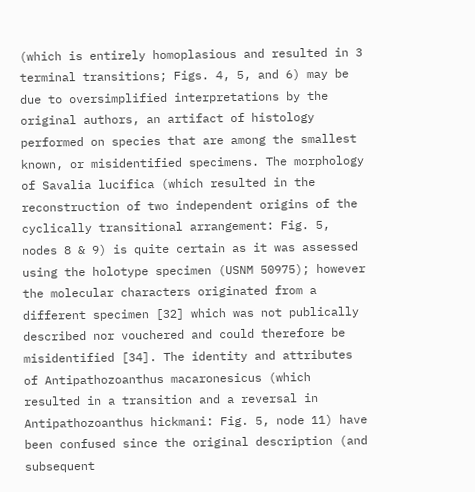(which is entirely homoplasious and resulted in 3 terminal transitions; Figs. 4, 5, and 6) may be due to oversimplified interpretations by the original authors, an artifact of histology performed on species that are among the smallest known, or misidentified specimens. The morphology of Savalia lucifica (which resulted in the reconstruction of two independent origins of the cyclically transitional arrangement: Fig. 5, nodes 8 & 9) is quite certain as it was assessed using the holotype specimen (USNM 50975); however the molecular characters originated from a different specimen [32] which was not publically described nor vouchered and could therefore be misidentified [34]. The identity and attributes of Antipathozoanthus macaronesicus (which resulted in a transition and a reversal in Antipathozoanthus hickmani: Fig. 5, node 11) have been confused since the original description (and subsequent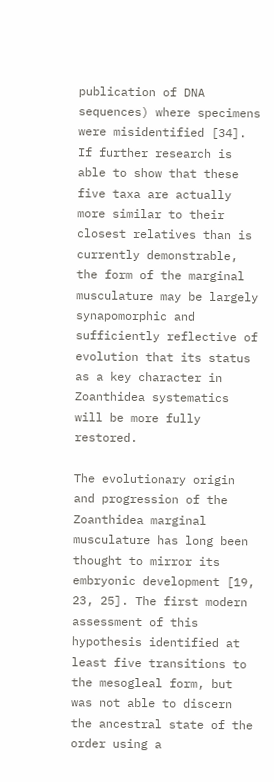publication of DNA sequences) where specimens were misidentified [34]. If further research is able to show that these five taxa are actually more similar to their closest relatives than is currently demonstrable, the form of the marginal musculature may be largely synapomorphic and sufficiently reflective of evolution that its status as a key character in Zoanthidea systematics will be more fully restored.

The evolutionary origin and progression of the Zoanthidea marginal musculature has long been thought to mirror its embryonic development [19, 23, 25]. The first modern assessment of this hypothesis identified at least five transitions to the mesogleal form, but was not able to discern the ancestral state of the order using a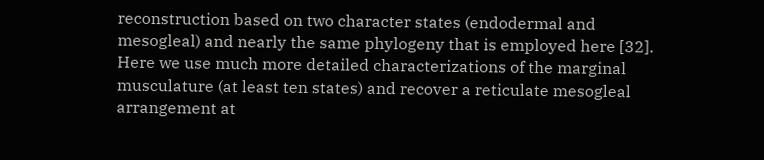reconstruction based on two character states (endodermal and mesogleal) and nearly the same phylogeny that is employed here [32]. Here we use much more detailed characterizations of the marginal musculature (at least ten states) and recover a reticulate mesogleal arrangement at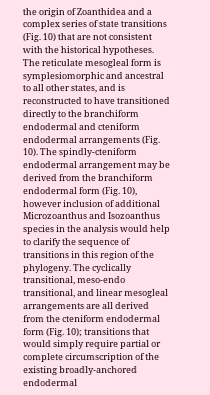the origin of Zoanthidea and a complex series of state transitions (Fig. 10) that are not consistent with the historical hypotheses. The reticulate mesogleal form is symplesiomorphic and ancestral to all other states, and is reconstructed to have transitioned directly to the branchiform endodermal and cteniform endodermal arrangements (Fig. 10). The spindly-cteniform endodermal arrangement may be derived from the branchiform endodermal form (Fig. 10), however inclusion of additional Microzoanthus and Isozoanthus species in the analysis would help to clarify the sequence of transitions in this region of the phylogeny. The cyclically transitional, meso-endo transitional, and linear mesogleal arrangements are all derived from the cteniform endodermal form (Fig. 10); transitions that would simply require partial or complete circumscription of the existing broadly-anchored endodermal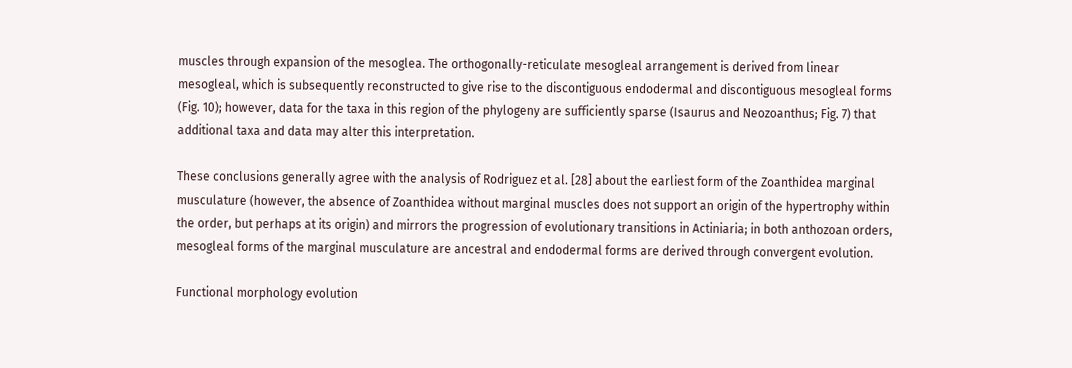muscles through expansion of the mesoglea. The orthogonally-reticulate mesogleal arrangement is derived from linear mesogleal, which is subsequently reconstructed to give rise to the discontiguous endodermal and discontiguous mesogleal forms (Fig. 10); however, data for the taxa in this region of the phylogeny are sufficiently sparse (Isaurus and Neozoanthus; Fig. 7) that additional taxa and data may alter this interpretation.

These conclusions generally agree with the analysis of Rodriguez et al. [28] about the earliest form of the Zoanthidea marginal musculature (however, the absence of Zoanthidea without marginal muscles does not support an origin of the hypertrophy within the order, but perhaps at its origin) and mirrors the progression of evolutionary transitions in Actiniaria; in both anthozoan orders, mesogleal forms of the marginal musculature are ancestral and endodermal forms are derived through convergent evolution.

Functional morphology evolution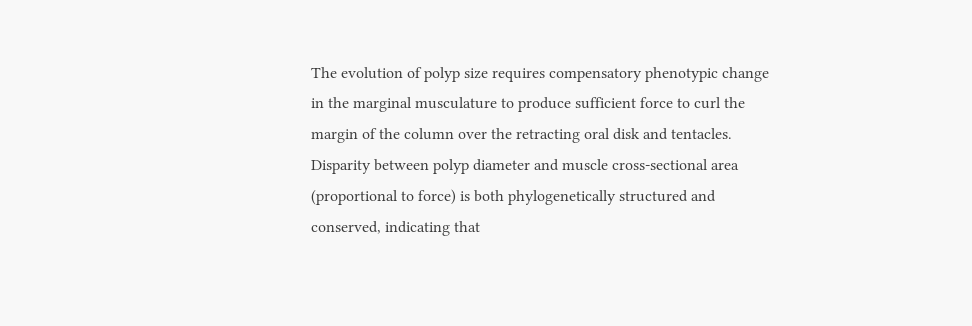The evolution of polyp size requires compensatory phenotypic change in the marginal musculature to produce sufficient force to curl the margin of the column over the retracting oral disk and tentacles. Disparity between polyp diameter and muscle cross-sectional area (proportional to force) is both phylogenetically structured and conserved, indicating that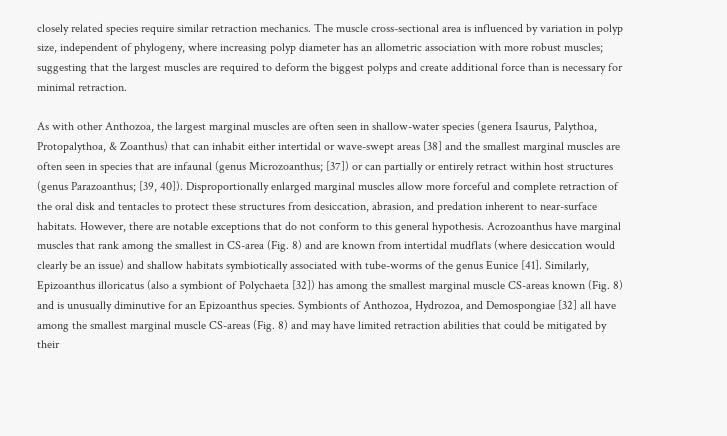closely related species require similar retraction mechanics. The muscle cross-sectional area is influenced by variation in polyp size, independent of phylogeny, where increasing polyp diameter has an allometric association with more robust muscles; suggesting that the largest muscles are required to deform the biggest polyps and create additional force than is necessary for minimal retraction.

As with other Anthozoa, the largest marginal muscles are often seen in shallow-water species (genera Isaurus, Palythoa, Protopalythoa, & Zoanthus) that can inhabit either intertidal or wave-swept areas [38] and the smallest marginal muscles are often seen in species that are infaunal (genus Microzoanthus; [37]) or can partially or entirely retract within host structures (genus Parazoanthus; [39, 40]). Disproportionally enlarged marginal muscles allow more forceful and complete retraction of the oral disk and tentacles to protect these structures from desiccation, abrasion, and predation inherent to near-surface habitats. However, there are notable exceptions that do not conform to this general hypothesis. Acrozoanthus have marginal muscles that rank among the smallest in CS-area (Fig. 8) and are known from intertidal mudflats (where desiccation would clearly be an issue) and shallow habitats symbiotically associated with tube-worms of the genus Eunice [41]. Similarly, Epizoanthus illoricatus (also a symbiont of Polychaeta [32]) has among the smallest marginal muscle CS-areas known (Fig. 8) and is unusually diminutive for an Epizoanthus species. Symbionts of Anthozoa, Hydrozoa, and Demospongiae [32] all have among the smallest marginal muscle CS-areas (Fig. 8) and may have limited retraction abilities that could be mitigated by their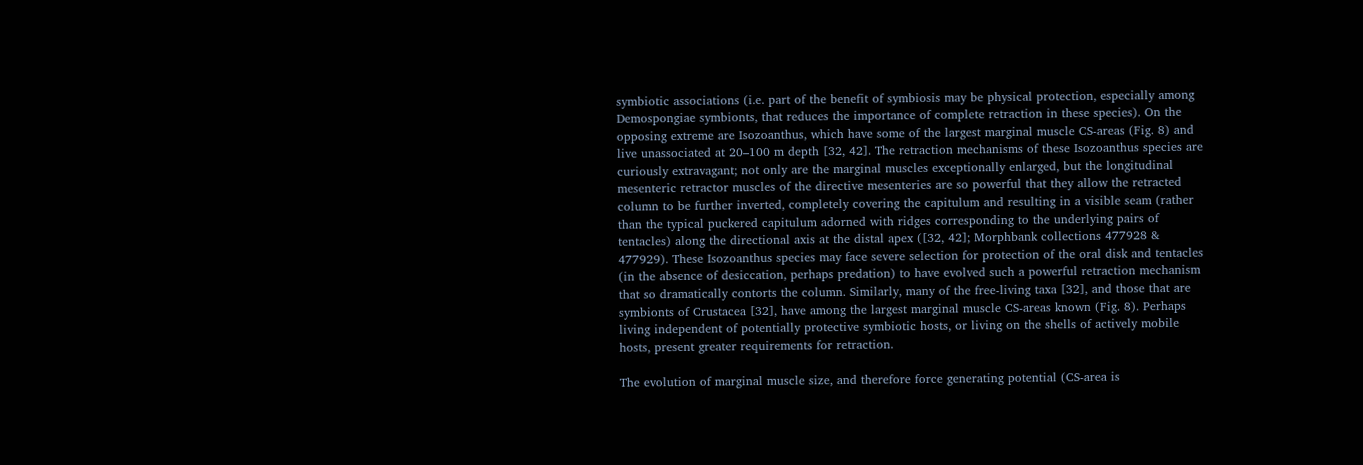symbiotic associations (i.e. part of the benefit of symbiosis may be physical protection, especially among Demospongiae symbionts, that reduces the importance of complete retraction in these species). On the opposing extreme are Isozoanthus, which have some of the largest marginal muscle CS-areas (Fig. 8) and live unassociated at 20–100 m depth [32, 42]. The retraction mechanisms of these Isozoanthus species are curiously extravagant; not only are the marginal muscles exceptionally enlarged, but the longitudinal mesenteric retractor muscles of the directive mesenteries are so powerful that they allow the retracted column to be further inverted, completely covering the capitulum and resulting in a visible seam (rather than the typical puckered capitulum adorned with ridges corresponding to the underlying pairs of tentacles) along the directional axis at the distal apex ([32, 42]; Morphbank collections 477928 & 477929). These Isozoanthus species may face severe selection for protection of the oral disk and tentacles (in the absence of desiccation, perhaps predation) to have evolved such a powerful retraction mechanism that so dramatically contorts the column. Similarly, many of the free-living taxa [32], and those that are symbionts of Crustacea [32], have among the largest marginal muscle CS-areas known (Fig. 8). Perhaps living independent of potentially protective symbiotic hosts, or living on the shells of actively mobile hosts, present greater requirements for retraction.

The evolution of marginal muscle size, and therefore force generating potential (CS-area is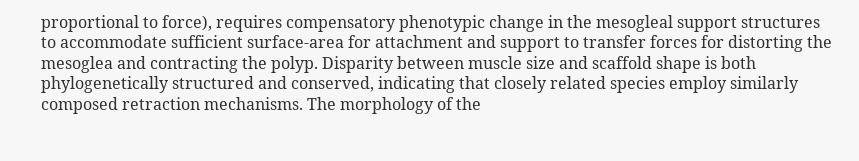proportional to force), requires compensatory phenotypic change in the mesogleal support structures to accommodate sufficient surface-area for attachment and support to transfer forces for distorting the mesoglea and contracting the polyp. Disparity between muscle size and scaffold shape is both phylogenetically structured and conserved, indicating that closely related species employ similarly composed retraction mechanisms. The morphology of the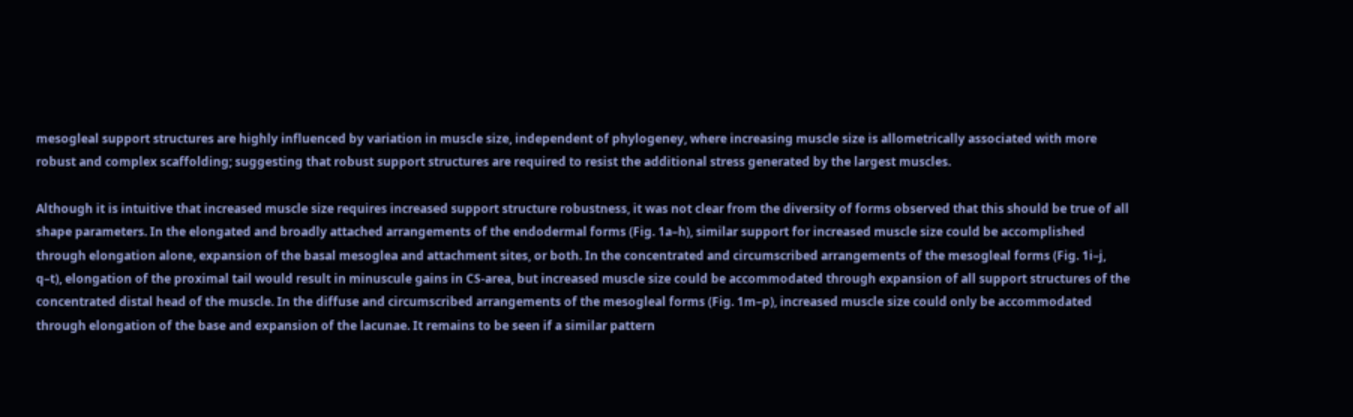mesogleal support structures are highly influenced by variation in muscle size, independent of phylogeney, where increasing muscle size is allometrically associated with more robust and complex scaffolding; suggesting that robust support structures are required to resist the additional stress generated by the largest muscles.

Although it is intuitive that increased muscle size requires increased support structure robustness, it was not clear from the diversity of forms observed that this should be true of all shape parameters. In the elongated and broadly attached arrangements of the endodermal forms (Fig. 1a–h), similar support for increased muscle size could be accomplished through elongation alone, expansion of the basal mesoglea and attachment sites, or both. In the concentrated and circumscribed arrangements of the mesogleal forms (Fig. 1i–j, q–t), elongation of the proximal tail would result in minuscule gains in CS-area, but increased muscle size could be accommodated through expansion of all support structures of the concentrated distal head of the muscle. In the diffuse and circumscribed arrangements of the mesogleal forms (Fig. 1m–p), increased muscle size could only be accommodated through elongation of the base and expansion of the lacunae. It remains to be seen if a similar pattern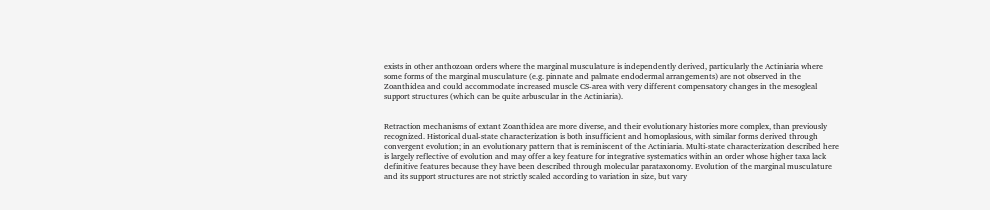exists in other anthozoan orders where the marginal musculature is independently derived, particularly the Actiniaria where some forms of the marginal musculature (e.g. pinnate and palmate endodermal arrangements) are not observed in the Zoanthidea and could accommodate increased muscle CS-area with very different compensatory changes in the mesogleal support structures (which can be quite arbuscular in the Actiniaria).


Retraction mechanisms of extant Zoanthidea are more diverse, and their evolutionary histories more complex, than previously recognized. Historical dual-state characterization is both insufficient and homoplasious, with similar forms derived through convergent evolution; in an evolutionary pattern that is reminiscent of the Actiniaria. Multi-state characterization described here is largely reflective of evolution and may offer a key feature for integrative systematics within an order whose higher taxa lack definitive features because they have been described through molecular parataxonomy. Evolution of the marginal musculature and its support structures are not strictly scaled according to variation in size, but vary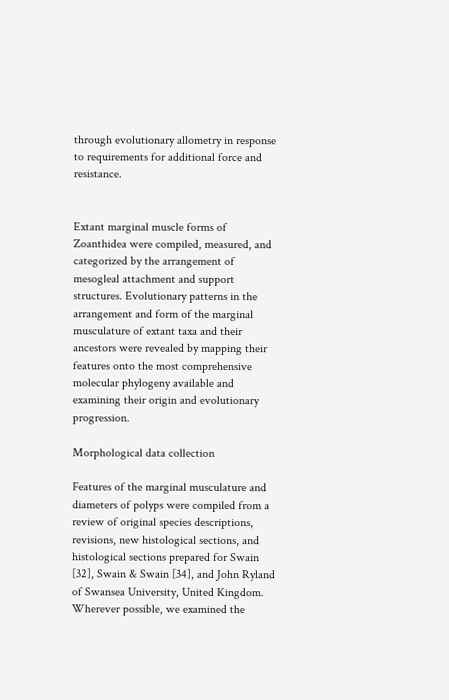through evolutionary allometry in response to requirements for additional force and resistance.


Extant marginal muscle forms of Zoanthidea were compiled, measured, and categorized by the arrangement of mesogleal attachment and support structures. Evolutionary patterns in the arrangement and form of the marginal musculature of extant taxa and their ancestors were revealed by mapping their features onto the most comprehensive molecular phylogeny available and examining their origin and evolutionary progression.

Morphological data collection

Features of the marginal musculature and diameters of polyps were compiled from a review of original species descriptions, revisions, new histological sections, and histological sections prepared for Swain [32], Swain & Swain [34], and John Ryland of Swansea University, United Kingdom. Wherever possible, we examined the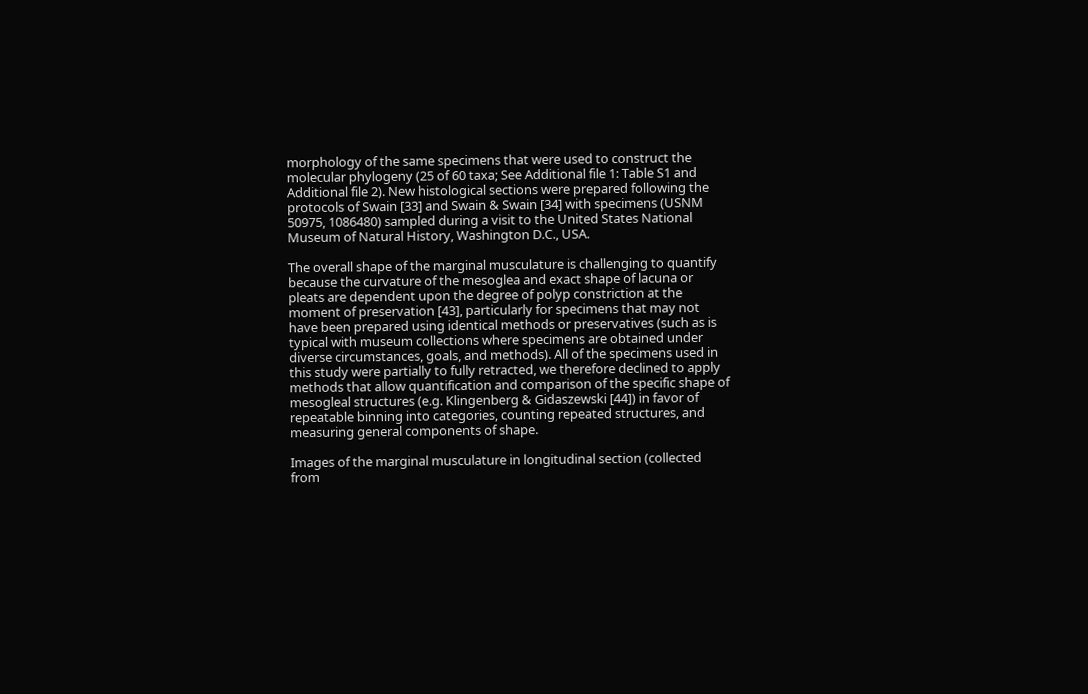morphology of the same specimens that were used to construct the molecular phylogeny (25 of 60 taxa; See Additional file 1: Table S1 and Additional file 2). New histological sections were prepared following the protocols of Swain [33] and Swain & Swain [34] with specimens (USNM 50975, 1086480) sampled during a visit to the United States National Museum of Natural History, Washington D.C., USA.

The overall shape of the marginal musculature is challenging to quantify because the curvature of the mesoglea and exact shape of lacuna or pleats are dependent upon the degree of polyp constriction at the moment of preservation [43], particularly for specimens that may not have been prepared using identical methods or preservatives (such as is typical with museum collections where specimens are obtained under diverse circumstances, goals, and methods). All of the specimens used in this study were partially to fully retracted, we therefore declined to apply methods that allow quantification and comparison of the specific shape of mesogleal structures (e.g. Klingenberg & Gidaszewski [44]) in favor of repeatable binning into categories, counting repeated structures, and measuring general components of shape.

Images of the marginal musculature in longitudinal section (collected from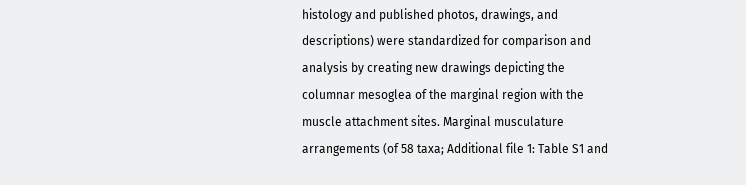histology and published photos, drawings, and descriptions) were standardized for comparison and analysis by creating new drawings depicting the columnar mesoglea of the marginal region with the muscle attachment sites. Marginal musculature arrangements (of 58 taxa; Additional file 1: Table S1 and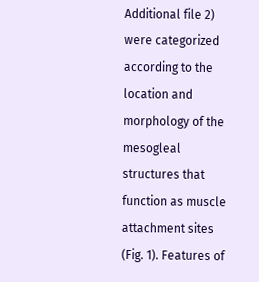Additional file 2) were categorized according to the location and morphology of the mesogleal structures that function as muscle attachment sites (Fig. 1). Features of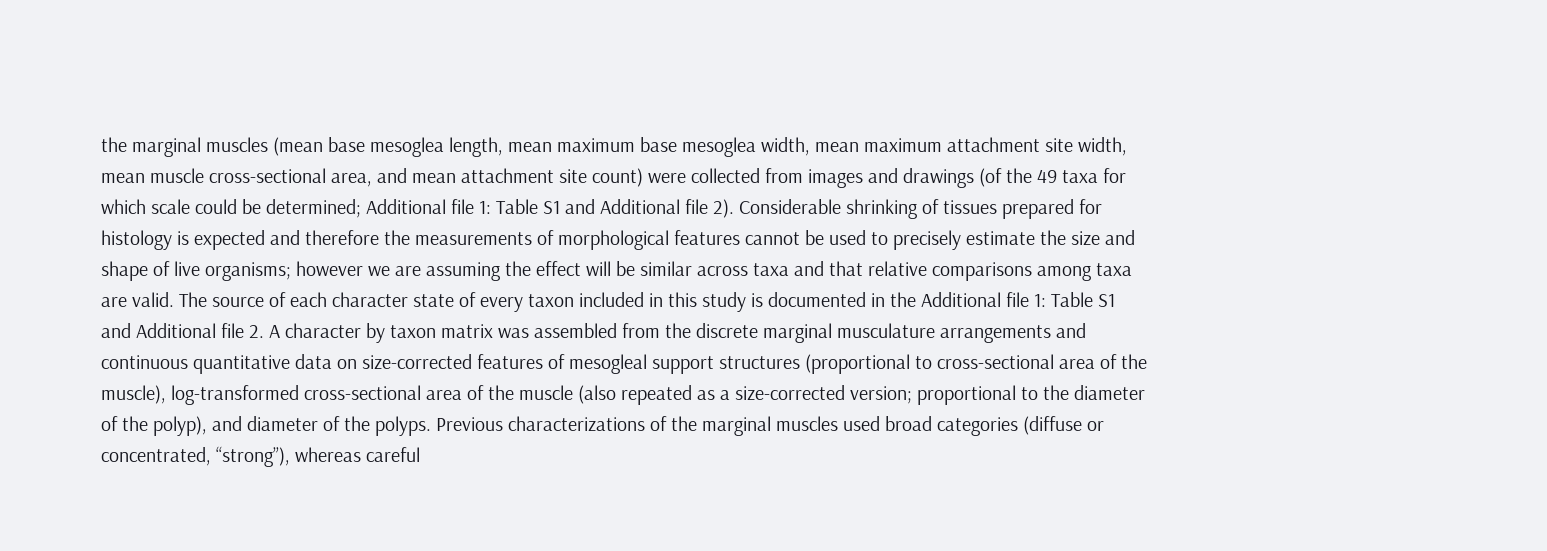the marginal muscles (mean base mesoglea length, mean maximum base mesoglea width, mean maximum attachment site width, mean muscle cross-sectional area, and mean attachment site count) were collected from images and drawings (of the 49 taxa for which scale could be determined; Additional file 1: Table S1 and Additional file 2). Considerable shrinking of tissues prepared for histology is expected and therefore the measurements of morphological features cannot be used to precisely estimate the size and shape of live organisms; however we are assuming the effect will be similar across taxa and that relative comparisons among taxa are valid. The source of each character state of every taxon included in this study is documented in the Additional file 1: Table S1 and Additional file 2. A character by taxon matrix was assembled from the discrete marginal musculature arrangements and continuous quantitative data on size-corrected features of mesogleal support structures (proportional to cross-sectional area of the muscle), log-transformed cross-sectional area of the muscle (also repeated as a size-corrected version; proportional to the diameter of the polyp), and diameter of the polyps. Previous characterizations of the marginal muscles used broad categories (diffuse or concentrated, “strong”), whereas careful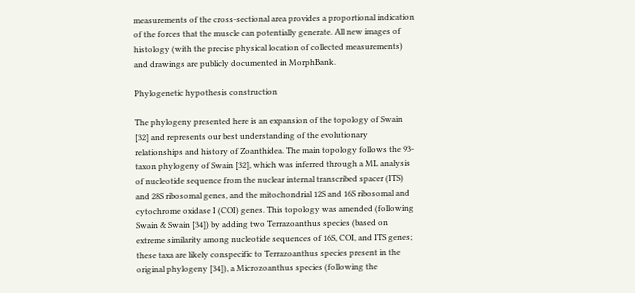measurements of the cross-sectional area provides a proportional indication of the forces that the muscle can potentially generate. All new images of histology (with the precise physical location of collected measurements) and drawings are publicly documented in MorphBank.

Phylogenetic hypothesis construction

The phylogeny presented here is an expansion of the topology of Swain [32] and represents our best understanding of the evolutionary relationships and history of Zoanthidea. The main topology follows the 93-taxon phylogeny of Swain [32], which was inferred through a ML analysis of nucleotide sequence from the nuclear internal transcribed spacer (ITS) and 28S ribosomal genes, and the mitochondrial 12S and 16S ribosomal and cytochrome oxidase I (COI) genes. This topology was amended (following Swain & Swain [34]) by adding two Terrazoanthus species (based on extreme similarity among nucleotide sequences of 16S, COI, and ITS genes; these taxa are likely conspecific to Terrazoanthus species present in the original phylogeny [34]), a Microzoanthus species (following the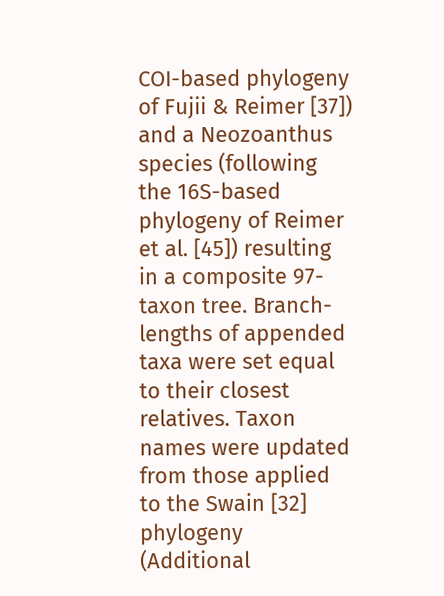COI-based phylogeny of Fujii & Reimer [37]) and a Neozoanthus species (following the 16S-based phylogeny of Reimer et al. [45]) resulting in a composite 97-taxon tree. Branch-lengths of appended taxa were set equal to their closest relatives. Taxon names were updated from those applied to the Swain [32] phylogeny (Additional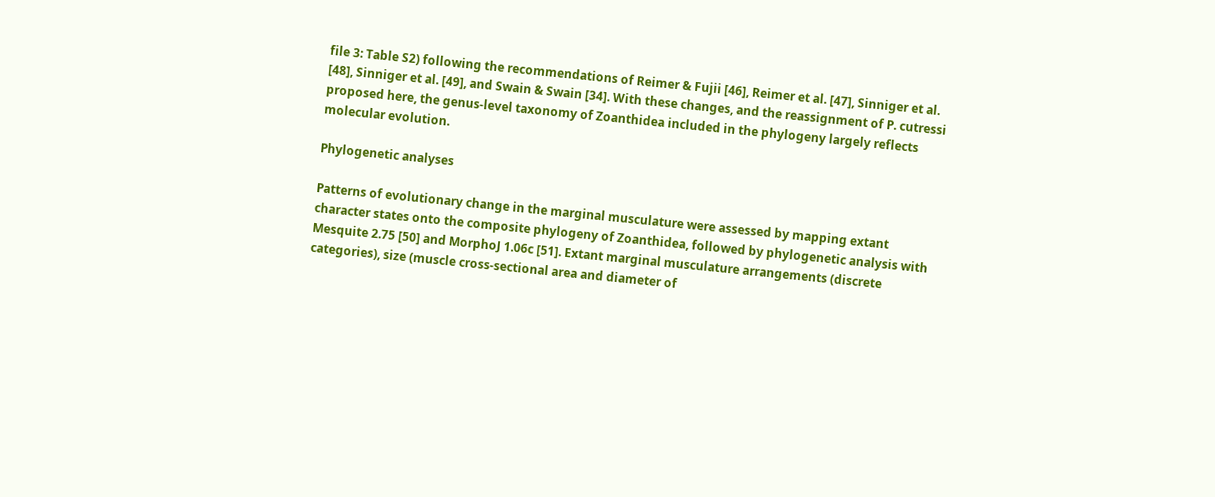file 3: Table S2) following the recommendations of Reimer & Fujii [46], Reimer et al. [47], Sinniger et al. [48], Sinniger et al. [49], and Swain & Swain [34]. With these changes, and the reassignment of P. cutressi proposed here, the genus-level taxonomy of Zoanthidea included in the phylogeny largely reflects molecular evolution.

Phylogenetic analyses

Patterns of evolutionary change in the marginal musculature were assessed by mapping extant character states onto the composite phylogeny of Zoanthidea, followed by phylogenetic analysis with Mesquite 2.75 [50] and MorphoJ 1.06c [51]. Extant marginal musculature arrangements (discrete categories), size (muscle cross-sectional area and diameter of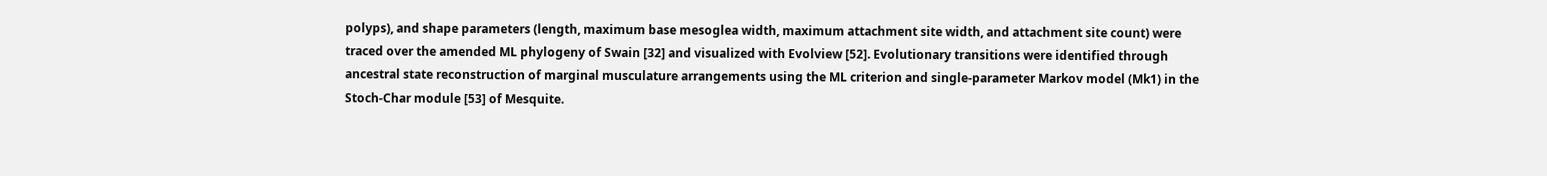polyps), and shape parameters (length, maximum base mesoglea width, maximum attachment site width, and attachment site count) were traced over the amended ML phylogeny of Swain [32] and visualized with Evolview [52]. Evolutionary transitions were identified through ancestral state reconstruction of marginal musculature arrangements using the ML criterion and single-parameter Markov model (Mk1) in the Stoch-Char module [53] of Mesquite.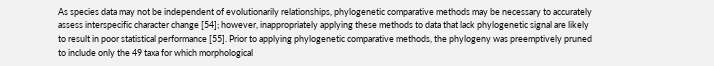As species data may not be independent of evolutionarily relationships, phylogenetic comparative methods may be necessary to accurately assess interspecific character change [54]; however, inappropriately applying these methods to data that lack phylogenetic signal are likely to result in poor statistical performance [55]. Prior to applying phylogenetic comparative methods, the phylogeny was preemptively pruned to include only the 49 taxa for which morphological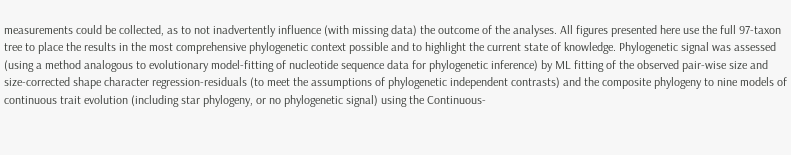measurements could be collected, as to not inadvertently influence (with missing data) the outcome of the analyses. All figures presented here use the full 97-taxon tree to place the results in the most comprehensive phylogenetic context possible and to highlight the current state of knowledge. Phylogenetic signal was assessed (using a method analogous to evolutionary model-fitting of nucleotide sequence data for phylogenetic inference) by ML fitting of the observed pair-wise size and size-corrected shape character regression-residuals (to meet the assumptions of phylogenetic independent contrasts) and the composite phylogeny to nine models of continuous trait evolution (including star phylogeny, or no phylogenetic signal) using the Continuous-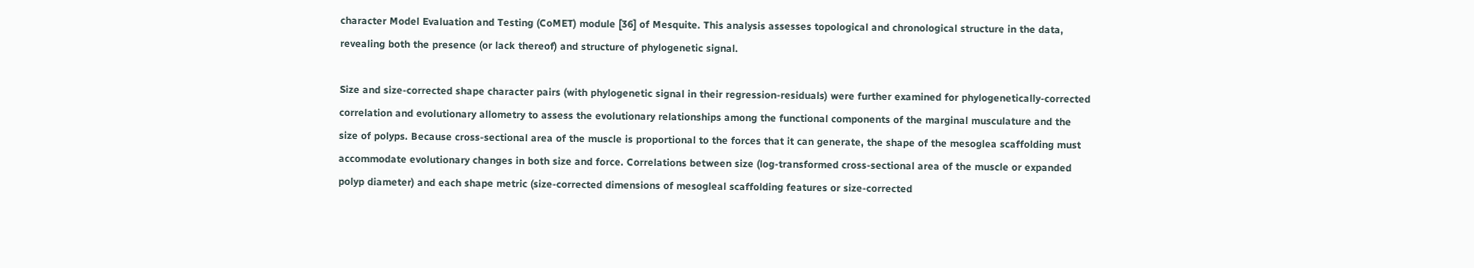character Model Evaluation and Testing (CoMET) module [36] of Mesquite. This analysis assesses topological and chronological structure in the data, revealing both the presence (or lack thereof) and structure of phylogenetic signal.

Size and size-corrected shape character pairs (with phylogenetic signal in their regression-residuals) were further examined for phylogenetically-corrected correlation and evolutionary allometry to assess the evolutionary relationships among the functional components of the marginal musculature and the size of polyps. Because cross-sectional area of the muscle is proportional to the forces that it can generate, the shape of the mesoglea scaffolding must accommodate evolutionary changes in both size and force. Correlations between size (log-transformed cross-sectional area of the muscle or expanded polyp diameter) and each shape metric (size-corrected dimensions of mesogleal scaffolding features or size-corrected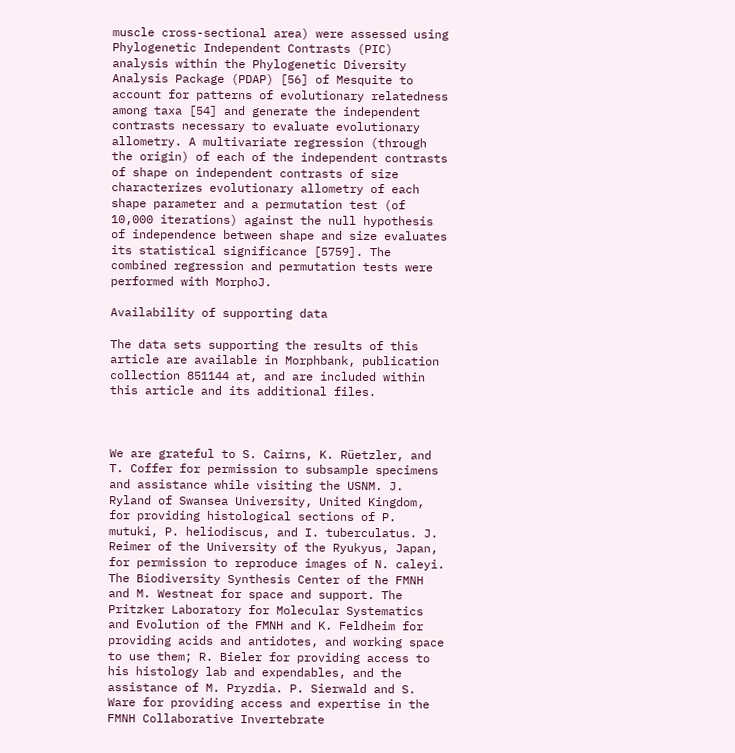muscle cross-sectional area) were assessed using Phylogenetic Independent Contrasts (PIC) analysis within the Phylogenetic Diversity Analysis Package (PDAP) [56] of Mesquite to account for patterns of evolutionary relatedness among taxa [54] and generate the independent contrasts necessary to evaluate evolutionary allometry. A multivariate regression (through the origin) of each of the independent contrasts of shape on independent contrasts of size characterizes evolutionary allometry of each shape parameter and a permutation test (of 10,000 iterations) against the null hypothesis of independence between shape and size evaluates its statistical significance [5759]. The combined regression and permutation tests were performed with MorphoJ.

Availability of supporting data

The data sets supporting the results of this article are available in Morphbank, publication collection 851144 at, and are included within this article and its additional files.



We are grateful to S. Cairns, K. Rüetzler, and T. Coffer for permission to subsample specimens and assistance while visiting the USNM. J. Ryland of Swansea University, United Kingdom, for providing histological sections of P. mutuki, P. heliodiscus, and I. tuberculatus. J. Reimer of the University of the Ryukyus, Japan, for permission to reproduce images of N. caleyi. The Biodiversity Synthesis Center of the FMNH and M. Westneat for space and support. The Pritzker Laboratory for Molecular Systematics and Evolution of the FMNH and K. Feldheim for providing acids and antidotes, and working space to use them; R. Bieler for providing access to his histology lab and expendables, and the assistance of M. Pryzdia. P. Sierwald and S. Ware for providing access and expertise in the FMNH Collaborative Invertebrate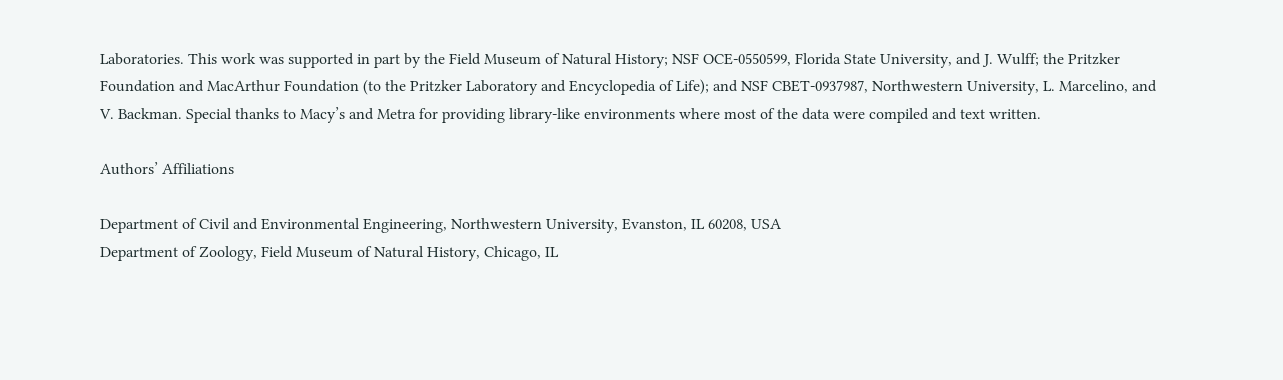Laboratories. This work was supported in part by the Field Museum of Natural History; NSF OCE-0550599, Florida State University, and J. Wulff; the Pritzker Foundation and MacArthur Foundation (to the Pritzker Laboratory and Encyclopedia of Life); and NSF CBET-0937987, Northwestern University, L. Marcelino, and V. Backman. Special thanks to Macy’s and Metra for providing library-like environments where most of the data were compiled and text written.

Authors’ Affiliations

Department of Civil and Environmental Engineering, Northwestern University, Evanston, IL 60208, USA
Department of Zoology, Field Museum of Natural History, Chicago, IL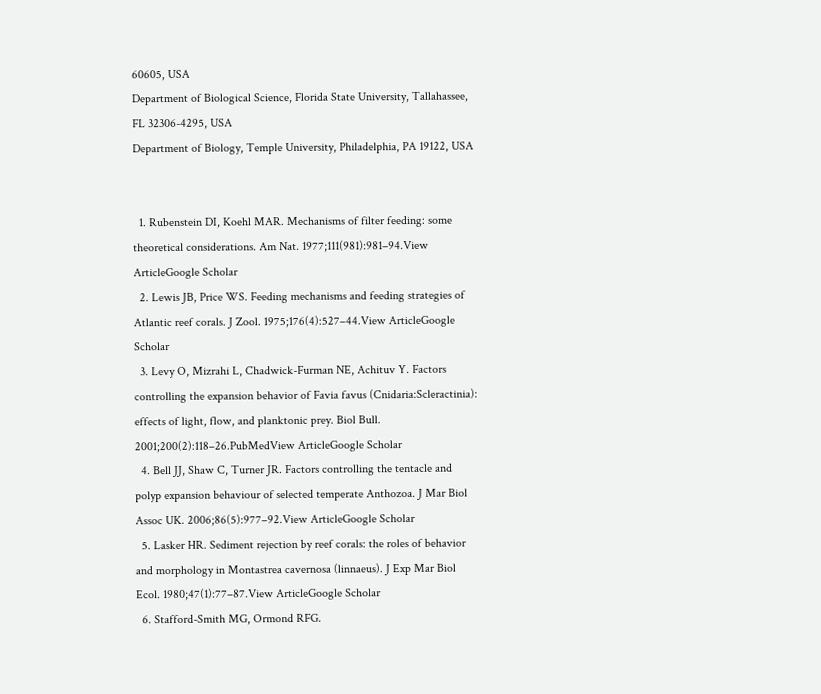60605, USA
Department of Biological Science, Florida State University, Tallahassee, FL 32306-4295, USA
Department of Biology, Temple University, Philadelphia, PA 19122, USA


  1. Rubenstein DI, Koehl MAR. Mechanisms of filter feeding: some theoretical considerations. Am Nat. 1977;111(981):981–94.View ArticleGoogle Scholar
  2. Lewis JB, Price WS. Feeding mechanisms and feeding strategies of Atlantic reef corals. J Zool. 1975;176(4):527–44.View ArticleGoogle Scholar
  3. Levy O, Mizrahi L, Chadwick-Furman NE, Achituv Y. Factors controlling the expansion behavior of Favia favus (Cnidaria:Scleractinia): effects of light, flow, and planktonic prey. Biol Bull. 2001;200(2):118–26.PubMedView ArticleGoogle Scholar
  4. Bell JJ, Shaw C, Turner JR. Factors controlling the tentacle and polyp expansion behaviour of selected temperate Anthozoa. J Mar Biol Assoc UK. 2006;86(5):977–92.View ArticleGoogle Scholar
  5. Lasker HR. Sediment rejection by reef corals: the roles of behavior and morphology in Montastrea cavernosa (linnaeus). J Exp Mar Biol Ecol. 1980;47(1):77–87.View ArticleGoogle Scholar
  6. Stafford-Smith MG, Ormond RFG.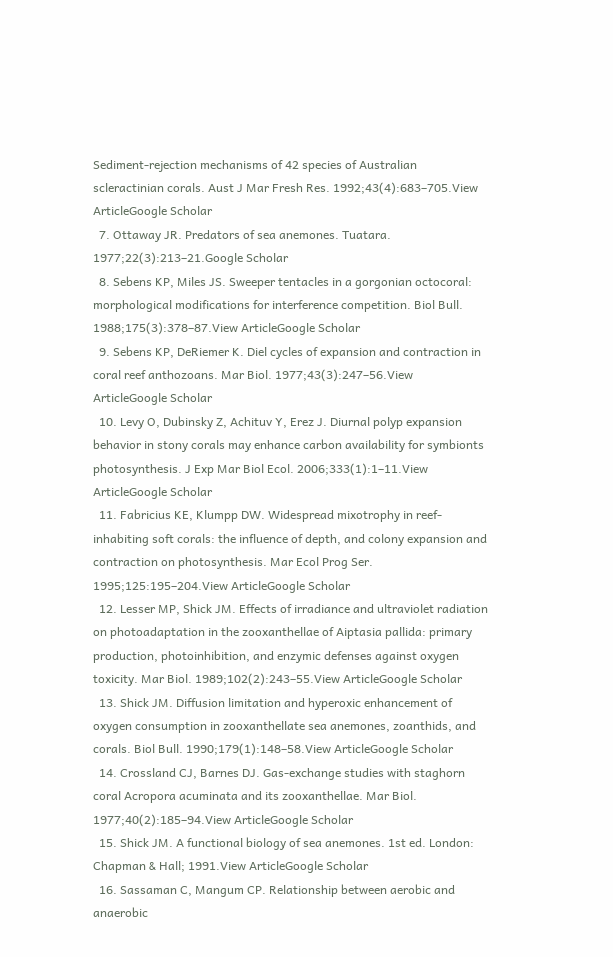Sediment-rejection mechanisms of 42 species of Australian scleractinian corals. Aust J Mar Fresh Res. 1992;43(4):683–705.View ArticleGoogle Scholar
  7. Ottaway JR. Predators of sea anemones. Tuatara. 1977;22(3):213–21.Google Scholar
  8. Sebens KP, Miles JS. Sweeper tentacles in a gorgonian octocoral: morphological modifications for interference competition. Biol Bull. 1988;175(3):378–87.View ArticleGoogle Scholar
  9. Sebens KP, DeRiemer K. Diel cycles of expansion and contraction in coral reef anthozoans. Mar Biol. 1977;43(3):247–56.View ArticleGoogle Scholar
  10. Levy O, Dubinsky Z, Achituv Y, Erez J. Diurnal polyp expansion behavior in stony corals may enhance carbon availability for symbionts photosynthesis. J Exp Mar Biol Ecol. 2006;333(1):1–11.View ArticleGoogle Scholar
  11. Fabricius KE, Klumpp DW. Widespread mixotrophy in reef-inhabiting soft corals: the influence of depth, and colony expansion and contraction on photosynthesis. Mar Ecol Prog Ser. 1995;125:195–204.View ArticleGoogle Scholar
  12. Lesser MP, Shick JM. Effects of irradiance and ultraviolet radiation on photoadaptation in the zooxanthellae of Aiptasia pallida: primary production, photoinhibition, and enzymic defenses against oxygen toxicity. Mar Biol. 1989;102(2):243–55.View ArticleGoogle Scholar
  13. Shick JM. Diffusion limitation and hyperoxic enhancement of oxygen consumption in zooxanthellate sea anemones, zoanthids, and corals. Biol Bull. 1990;179(1):148–58.View ArticleGoogle Scholar
  14. Crossland CJ, Barnes DJ. Gas-exchange studies with staghorn coral Acropora acuminata and its zooxanthellae. Mar Biol. 1977;40(2):185–94.View ArticleGoogle Scholar
  15. Shick JM. A functional biology of sea anemones. 1st ed. London: Chapman & Hall; 1991.View ArticleGoogle Scholar
  16. Sassaman C, Mangum CP. Relationship between aerobic and anaerobic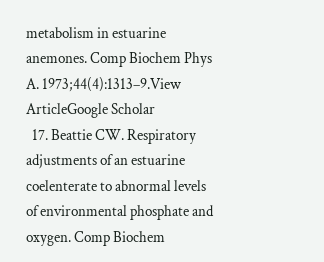metabolism in estuarine anemones. Comp Biochem Phys A. 1973;44(4):1313–9.View ArticleGoogle Scholar
  17. Beattie CW. Respiratory adjustments of an estuarine coelenterate to abnormal levels of environmental phosphate and oxygen. Comp Biochem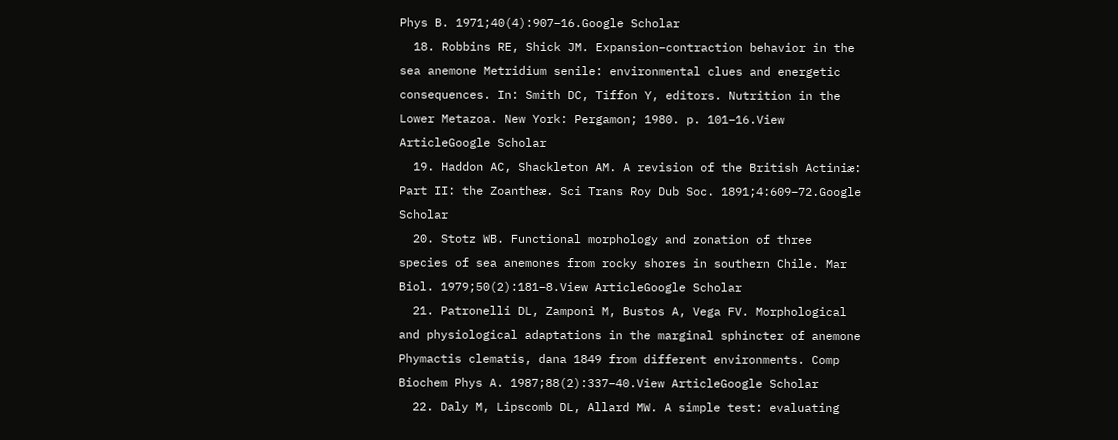Phys B. 1971;40(4):907–16.Google Scholar
  18. Robbins RE, Shick JM. Expansion–contraction behavior in the sea anemone Metridium senile: environmental clues and energetic consequences. In: Smith DC, Tiffon Y, editors. Nutrition in the Lower Metazoa. New York: Pergamon; 1980. p. 101–16.View ArticleGoogle Scholar
  19. Haddon AC, Shackleton AM. A revision of the British Actiniæ: Part II: the Zoantheæ. Sci Trans Roy Dub Soc. 1891;4:609–72.Google Scholar
  20. Stotz WB. Functional morphology and zonation of three species of sea anemones from rocky shores in southern Chile. Mar Biol. 1979;50(2):181–8.View ArticleGoogle Scholar
  21. Patronelli DL, Zamponi M, Bustos A, Vega FV. Morphological and physiological adaptations in the marginal sphincter of anemone Phymactis clematis, dana 1849 from different environments. Comp Biochem Phys A. 1987;88(2):337–40.View ArticleGoogle Scholar
  22. Daly M, Lipscomb DL, Allard MW. A simple test: evaluating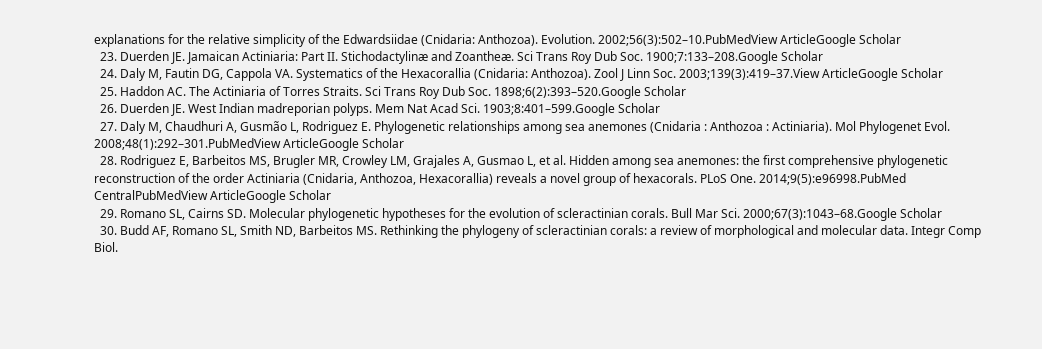explanations for the relative simplicity of the Edwardsiidae (Cnidaria: Anthozoa). Evolution. 2002;56(3):502–10.PubMedView ArticleGoogle Scholar
  23. Duerden JE. Jamaican Actiniaria: Part II. Stichodactylinæ and Zoantheæ. Sci Trans Roy Dub Soc. 1900;7:133–208.Google Scholar
  24. Daly M, Fautin DG, Cappola VA. Systematics of the Hexacorallia (Cnidaria: Anthozoa). Zool J Linn Soc. 2003;139(3):419–37.View ArticleGoogle Scholar
  25. Haddon AC. The Actiniaria of Torres Straits. Sci Trans Roy Dub Soc. 1898;6(2):393–520.Google Scholar
  26. Duerden JE. West Indian madreporian polyps. Mem Nat Acad Sci. 1903;8:401–599.Google Scholar
  27. Daly M, Chaudhuri A, Gusmão L, Rodriguez E. Phylogenetic relationships among sea anemones (Cnidaria : Anthozoa : Actiniaria). Mol Phylogenet Evol. 2008;48(1):292–301.PubMedView ArticleGoogle Scholar
  28. Rodriguez E, Barbeitos MS, Brugler MR, Crowley LM, Grajales A, Gusmao L, et al. Hidden among sea anemones: the first comprehensive phylogenetic reconstruction of the order Actiniaria (Cnidaria, Anthozoa, Hexacorallia) reveals a novel group of hexacorals. PLoS One. 2014;9(5):e96998.PubMed CentralPubMedView ArticleGoogle Scholar
  29. Romano SL, Cairns SD. Molecular phylogenetic hypotheses for the evolution of scleractinian corals. Bull Mar Sci. 2000;67(3):1043–68.Google Scholar
  30. Budd AF, Romano SL, Smith ND, Barbeitos MS. Rethinking the phylogeny of scleractinian corals: a review of morphological and molecular data. Integr Comp Biol.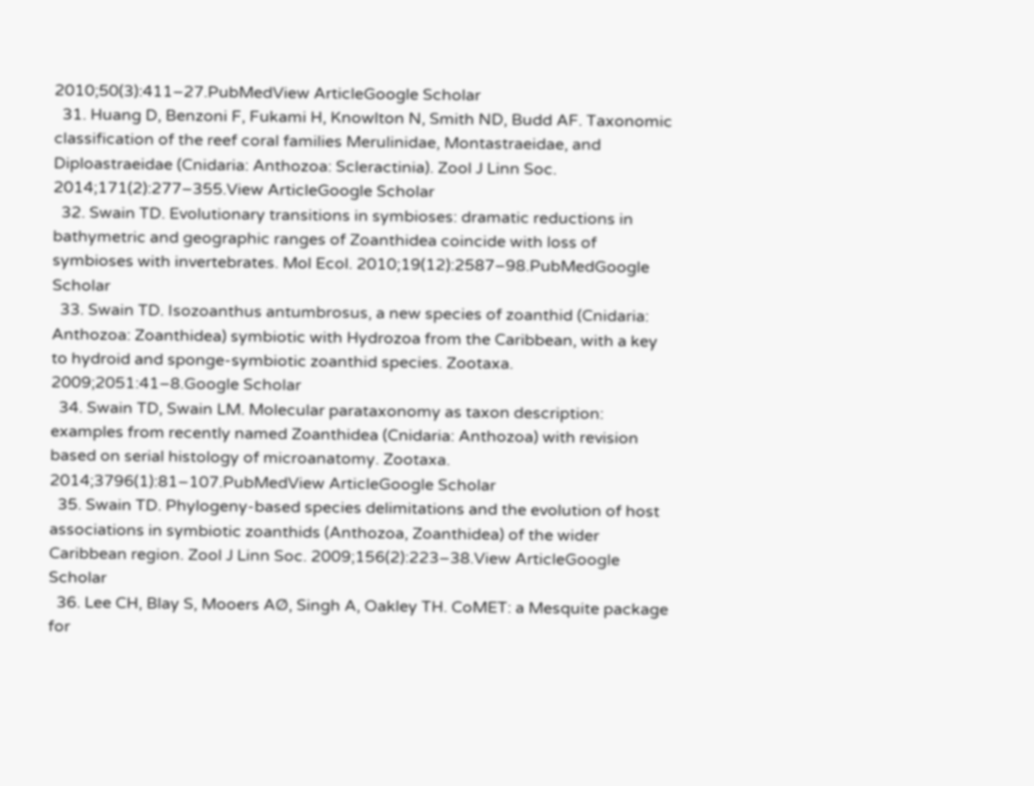2010;50(3):411–27.PubMedView ArticleGoogle Scholar
  31. Huang D, Benzoni F, Fukami H, Knowlton N, Smith ND, Budd AF. Taxonomic classification of the reef coral families Merulinidae, Montastraeidae, and Diploastraeidae (Cnidaria: Anthozoa: Scleractinia). Zool J Linn Soc. 2014;171(2):277–355.View ArticleGoogle Scholar
  32. Swain TD. Evolutionary transitions in symbioses: dramatic reductions in bathymetric and geographic ranges of Zoanthidea coincide with loss of symbioses with invertebrates. Mol Ecol. 2010;19(12):2587–98.PubMedGoogle Scholar
  33. Swain TD. Isozoanthus antumbrosus, a new species of zoanthid (Cnidaria: Anthozoa: Zoanthidea) symbiotic with Hydrozoa from the Caribbean, with a key to hydroid and sponge-symbiotic zoanthid species. Zootaxa. 2009;2051:41–8.Google Scholar
  34. Swain TD, Swain LM. Molecular parataxonomy as taxon description: examples from recently named Zoanthidea (Cnidaria: Anthozoa) with revision based on serial histology of microanatomy. Zootaxa. 2014;3796(1):81–107.PubMedView ArticleGoogle Scholar
  35. Swain TD. Phylogeny-based species delimitations and the evolution of host associations in symbiotic zoanthids (Anthozoa, Zoanthidea) of the wider Caribbean region. Zool J Linn Soc. 2009;156(2):223–38.View ArticleGoogle Scholar
  36. Lee CH, Blay S, Mooers AØ, Singh A, Oakley TH. CoMET: a Mesquite package for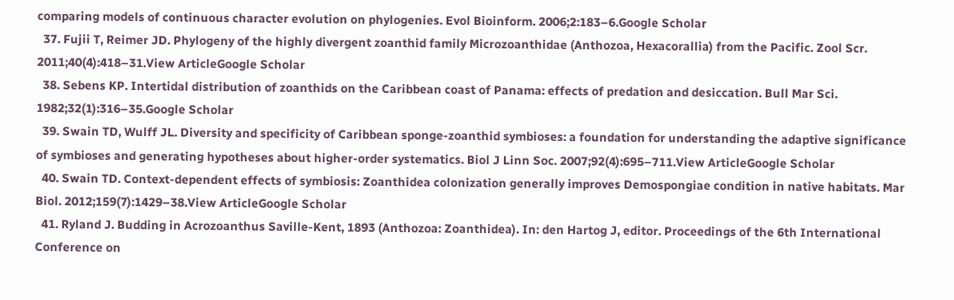comparing models of continuous character evolution on phylogenies. Evol Bioinform. 2006;2:183–6.Google Scholar
  37. Fujii T, Reimer JD. Phylogeny of the highly divergent zoanthid family Microzoanthidae (Anthozoa, Hexacorallia) from the Pacific. Zool Scr. 2011;40(4):418–31.View ArticleGoogle Scholar
  38. Sebens KP. Intertidal distribution of zoanthids on the Caribbean coast of Panama: effects of predation and desiccation. Bull Mar Sci. 1982;32(1):316–35.Google Scholar
  39. Swain TD, Wulff JL. Diversity and specificity of Caribbean sponge-zoanthid symbioses: a foundation for understanding the adaptive significance of symbioses and generating hypotheses about higher-order systematics. Biol J Linn Soc. 2007;92(4):695–711.View ArticleGoogle Scholar
  40. Swain TD. Context-dependent effects of symbiosis: Zoanthidea colonization generally improves Demospongiae condition in native habitats. Mar Biol. 2012;159(7):1429–38.View ArticleGoogle Scholar
  41. Ryland J. Budding in Acrozoanthus Saville-Kent, 1893 (Anthozoa: Zoanthidea). In: den Hartog J, editor. Proceedings of the 6th International Conference on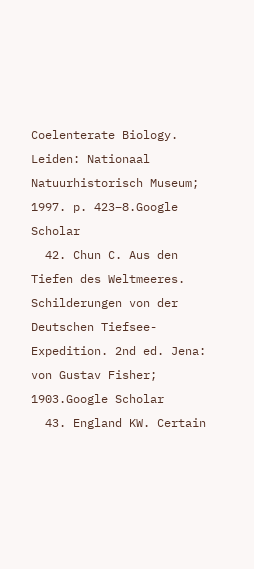Coelenterate Biology. Leiden: Nationaal Natuurhistorisch Museum; 1997. p. 423–8.Google Scholar
  42. Chun C. Aus den Tiefen des Weltmeeres. Schilderungen von der Deutschen Tiefsee-Expedition. 2nd ed. Jena: von Gustav Fisher; 1903.Google Scholar
  43. England KW. Certain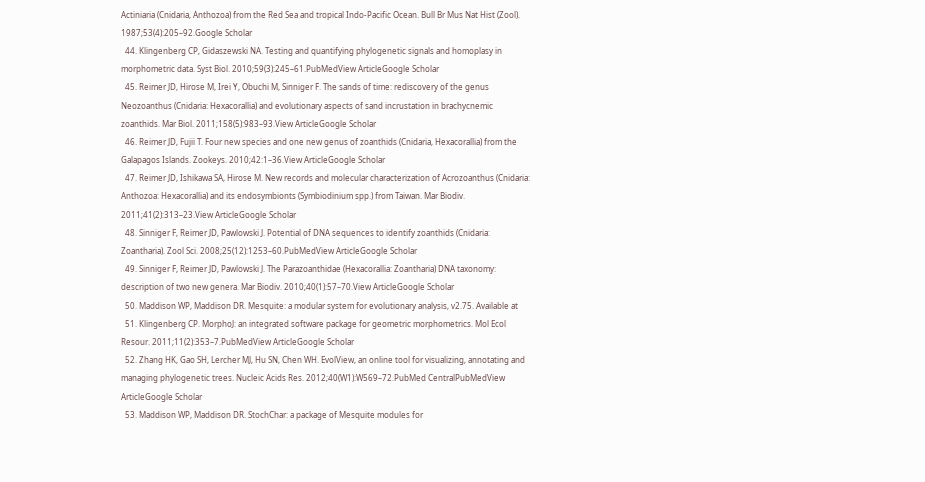Actiniaria (Cnidaria, Anthozoa) from the Red Sea and tropical Indo-Pacific Ocean. Bull Br Mus Nat Hist (Zool). 1987;53(4):205–92.Google Scholar
  44. Klingenberg CP, Gidaszewski NA. Testing and quantifying phylogenetic signals and homoplasy in morphometric data. Syst Biol. 2010;59(3):245–61.PubMedView ArticleGoogle Scholar
  45. Reimer JD, Hirose M, Irei Y, Obuchi M, Sinniger F. The sands of time: rediscovery of the genus Neozoanthus (Cnidaria: Hexacorallia) and evolutionary aspects of sand incrustation in brachycnemic zoanthids. Mar Biol. 2011;158(5):983–93.View ArticleGoogle Scholar
  46. Reimer JD, Fujii T. Four new species and one new genus of zoanthids (Cnidaria, Hexacorallia) from the Galapagos Islands. Zookeys. 2010;42:1–36.View ArticleGoogle Scholar
  47. Reimer JD, Ishikawa SA, Hirose M. New records and molecular characterization of Acrozoanthus (Cnidaria: Anthozoa: Hexacorallia) and its endosymbionts (Symbiodinium spp.) from Taiwan. Mar Biodiv. 2011;41(2):313–23.View ArticleGoogle Scholar
  48. Sinniger F, Reimer JD, Pawlowski J. Potential of DNA sequences to identify zoanthids (Cnidaria: Zoantharia). Zool Sci. 2008;25(12):1253–60.PubMedView ArticleGoogle Scholar
  49. Sinniger F, Reimer JD, Pawlowski J. The Parazoanthidae (Hexacorallia: Zoantharia) DNA taxonomy: description of two new genera. Mar Biodiv. 2010;40(1):57–70.View ArticleGoogle Scholar
  50. Maddison WP, Maddison DR. Mesquite: a modular system for evolutionary analysis, v2.75. Available at
  51. Klingenberg CP. MorphoJ: an integrated software package for geometric morphometrics. Mol Ecol Resour. 2011;11(2):353–7.PubMedView ArticleGoogle Scholar
  52. Zhang HK, Gao SH, Lercher MJ, Hu SN, Chen WH. EvolView, an online tool for visualizing, annotating and managing phylogenetic trees. Nucleic Acids Res. 2012;40(W1):W569–72.PubMed CentralPubMedView ArticleGoogle Scholar
  53. Maddison WP, Maddison DR. StochChar: a package of Mesquite modules for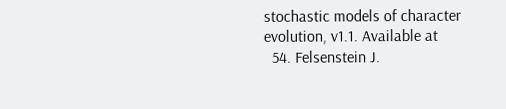stochastic models of character evolution, v1.1. Available at
  54. Felsenstein J.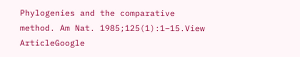Phylogenies and the comparative method. Am Nat. 1985;125(1):1–15.View ArticleGoogle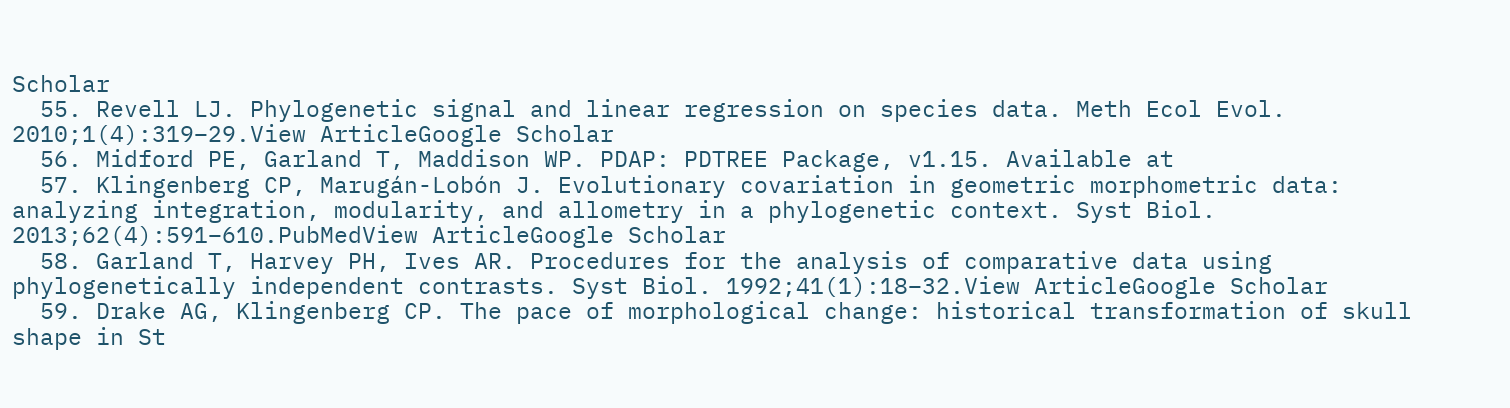Scholar
  55. Revell LJ. Phylogenetic signal and linear regression on species data. Meth Ecol Evol. 2010;1(4):319–29.View ArticleGoogle Scholar
  56. Midford PE, Garland T, Maddison WP. PDAP: PDTREE Package, v1.15. Available at
  57. Klingenberg CP, Marugán-Lobón J. Evolutionary covariation in geometric morphometric data: analyzing integration, modularity, and allometry in a phylogenetic context. Syst Biol. 2013;62(4):591–610.PubMedView ArticleGoogle Scholar
  58. Garland T, Harvey PH, Ives AR. Procedures for the analysis of comparative data using phylogenetically independent contrasts. Syst Biol. 1992;41(1):18–32.View ArticleGoogle Scholar
  59. Drake AG, Klingenberg CP. The pace of morphological change: historical transformation of skull shape in St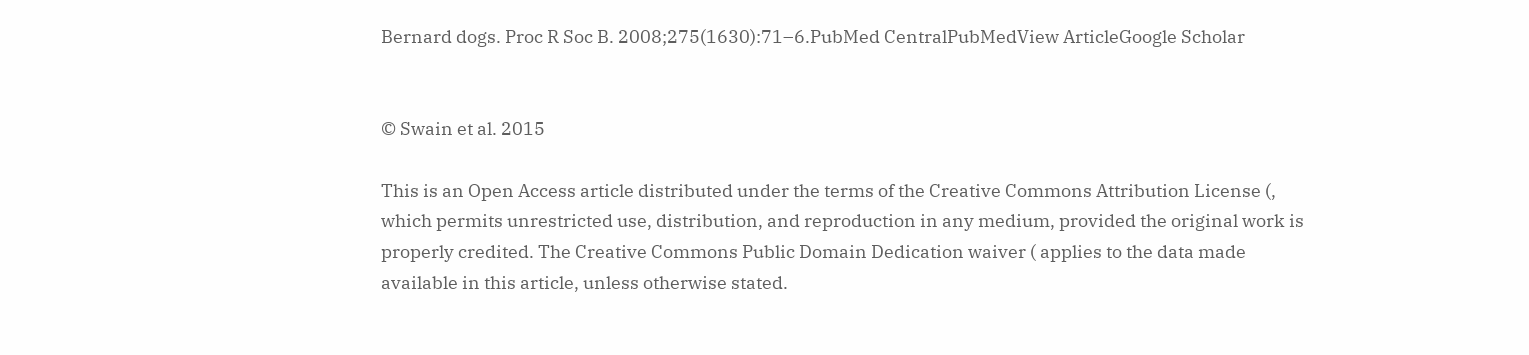Bernard dogs. Proc R Soc B. 2008;275(1630):71–6.PubMed CentralPubMedView ArticleGoogle Scholar


© Swain et al. 2015

This is an Open Access article distributed under the terms of the Creative Commons Attribution License (, which permits unrestricted use, distribution, and reproduction in any medium, provided the original work is properly credited. The Creative Commons Public Domain Dedication waiver ( applies to the data made available in this article, unless otherwise stated.